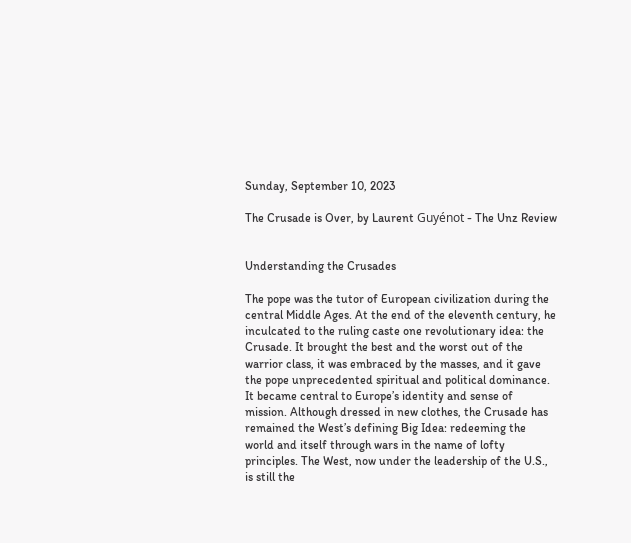Sunday, September 10, 2023

The Crusade is Over, by Laurent Guyénot - The Unz Review


Understanding the Crusades

The pope was the tutor of European civilization during the central Middle Ages. At the end of the eleventh century, he inculcated to the ruling caste one revolutionary idea: the Crusade. It brought the best and the worst out of the warrior class, it was embraced by the masses, and it gave the pope unprecedented spiritual and political dominance. It became central to Europe’s identity and sense of mission. Although dressed in new clothes, the Crusade has remained the West’s defining Big Idea: redeeming the world and itself through wars in the name of lofty principles. The West, now under the leadership of the U.S., is still the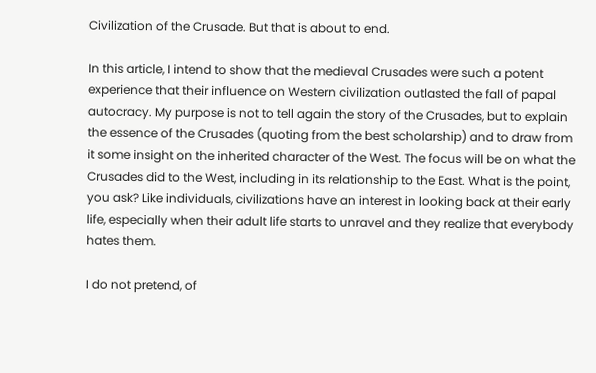Civilization of the Crusade. But that is about to end.

In this article, I intend to show that the medieval Crusades were such a potent experience that their influence on Western civilization outlasted the fall of papal autocracy. My purpose is not to tell again the story of the Crusades, but to explain the essence of the Crusades (quoting from the best scholarship) and to draw from it some insight on the inherited character of the West. The focus will be on what the Crusades did to the West, including in its relationship to the East. What is the point, you ask? Like individuals, civilizations have an interest in looking back at their early life, especially when their adult life starts to unravel and they realize that everybody hates them.

I do not pretend, of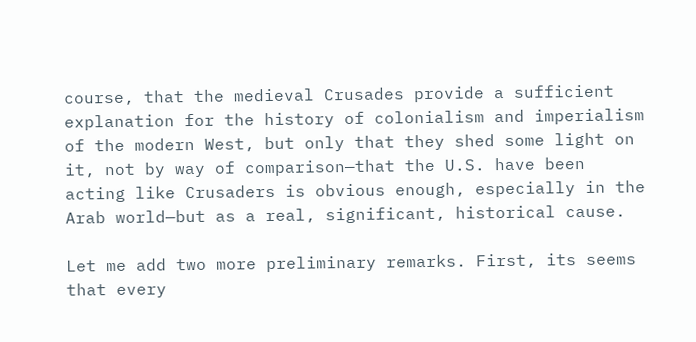course, that the medieval Crusades provide a sufficient explanation for the history of colonialism and imperialism of the modern West, but only that they shed some light on it, not by way of comparison—that the U.S. have been acting like Crusaders is obvious enough, especially in the Arab world—but as a real, significant, historical cause.

Let me add two more preliminary remarks. First, its seems that every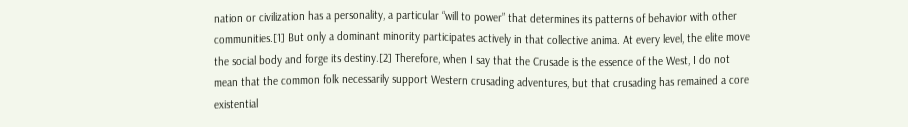nation or civilization has a personality, a particular “will to power” that determines its patterns of behavior with other communities.[1] But only a dominant minority participates actively in that collective anima. At every level, the elite move the social body and forge its destiny.[2] Therefore, when I say that the Crusade is the essence of the West, I do not mean that the common folk necessarily support Western crusading adventures, but that crusading has remained a core existential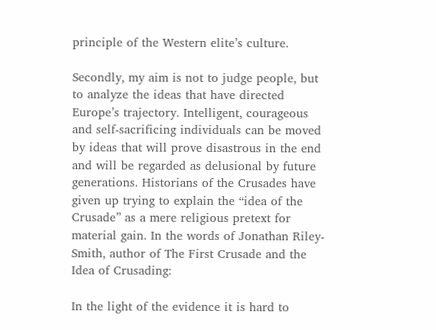principle of the Western elite’s culture.

Secondly, my aim is not to judge people, but to analyze the ideas that have directed Europe’s trajectory. Intelligent, courageous and self-sacrificing individuals can be moved by ideas that will prove disastrous in the end and will be regarded as delusional by future generations. Historians of the Crusades have given up trying to explain the “idea of the Crusade” as a mere religious pretext for material gain. In the words of Jonathan Riley-Smith, author of The First Crusade and the Idea of Crusading:

In the light of the evidence it is hard to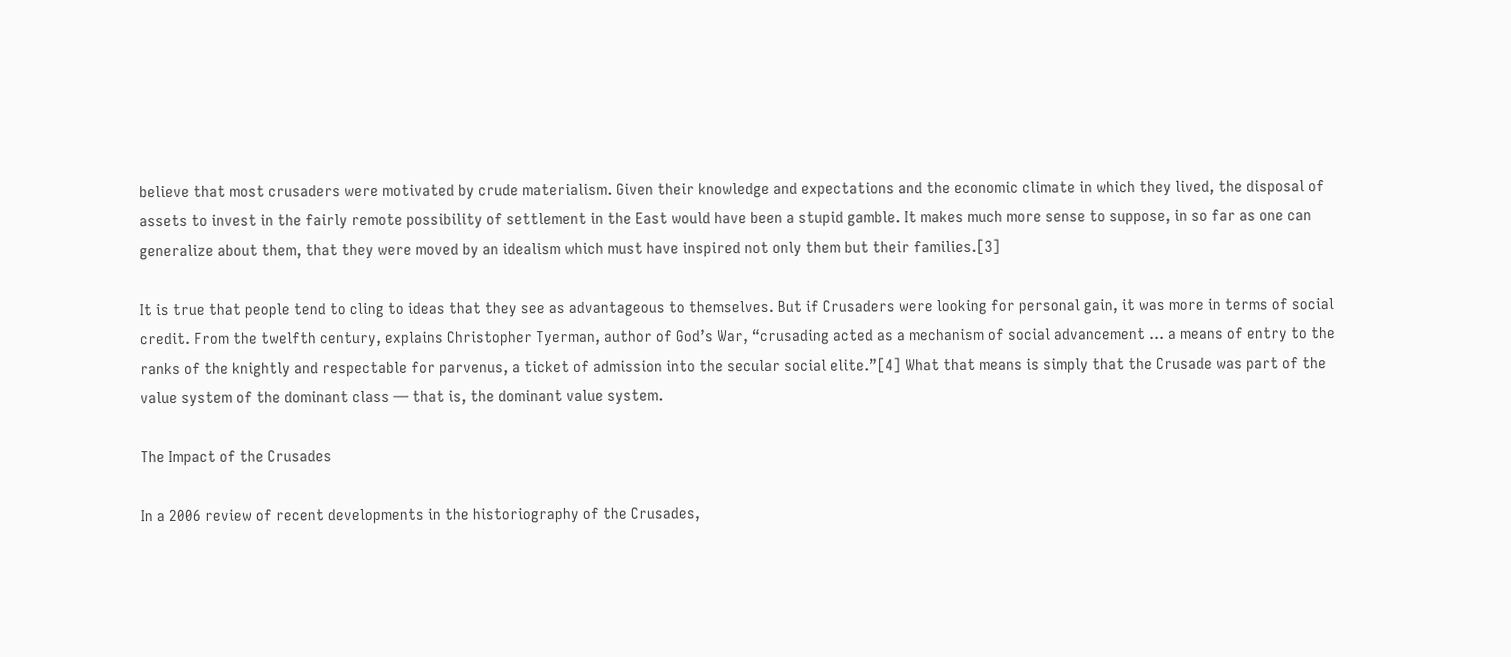believe that most crusaders were motivated by crude materialism. Given their knowledge and expectations and the economic climate in which they lived, the disposal of assets to invest in the fairly remote possibility of settlement in the East would have been a stupid gamble. It makes much more sense to suppose, in so far as one can generalize about them, that they were moved by an idealism which must have inspired not only them but their families.[3]

It is true that people tend to cling to ideas that they see as advantageous to themselves. But if Crusaders were looking for personal gain, it was more in terms of social credit. From the twelfth century, explains Christopher Tyerman, author of God’s War, “crusading acted as a mechanism of social advancement … a means of entry to the ranks of the knightly and respectable for parvenus, a ticket of admission into the secular social elite.”[4] What that means is simply that the Crusade was part of the value system of the dominant class — that is, the dominant value system.

The Impact of the Crusades

In a 2006 review of recent developments in the historiography of the Crusades,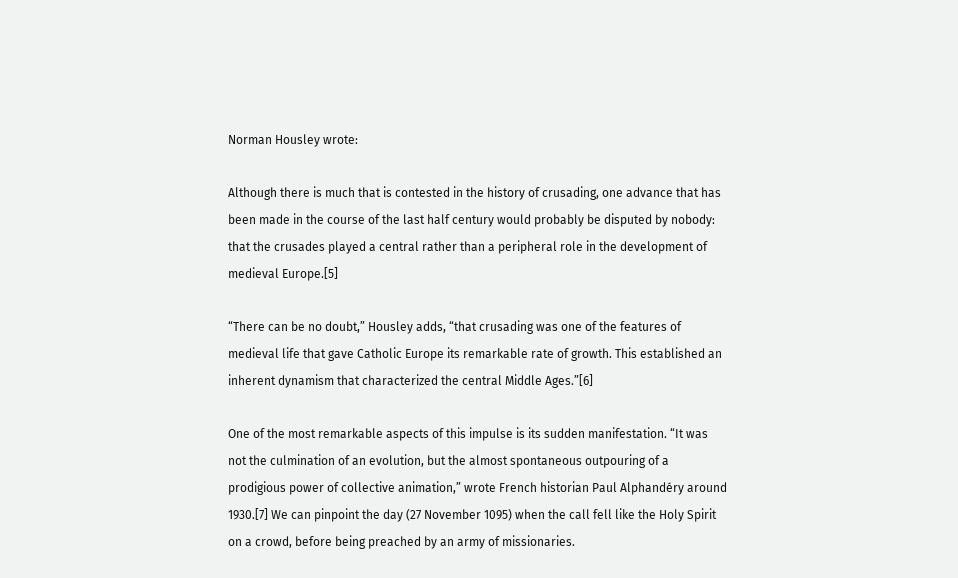Norman Housley wrote:

Although there is much that is contested in the history of crusading, one advance that has been made in the course of the last half century would probably be disputed by nobody: that the crusades played a central rather than a peripheral role in the development of medieval Europe.[5]

“There can be no doubt,” Housley adds, “that crusading was one of the features of medieval life that gave Catholic Europe its remarkable rate of growth. This established an inherent dynamism that characterized the central Middle Ages.”[6]

One of the most remarkable aspects of this impulse is its sudden manifestation. “It was not the culmination of an evolution, but the almost spontaneous outpouring of a prodigious power of collective animation,” wrote French historian Paul Alphandéry around 1930.[7] We can pinpoint the day (27 November 1095) when the call fell like the Holy Spirit on a crowd, before being preached by an army of missionaries.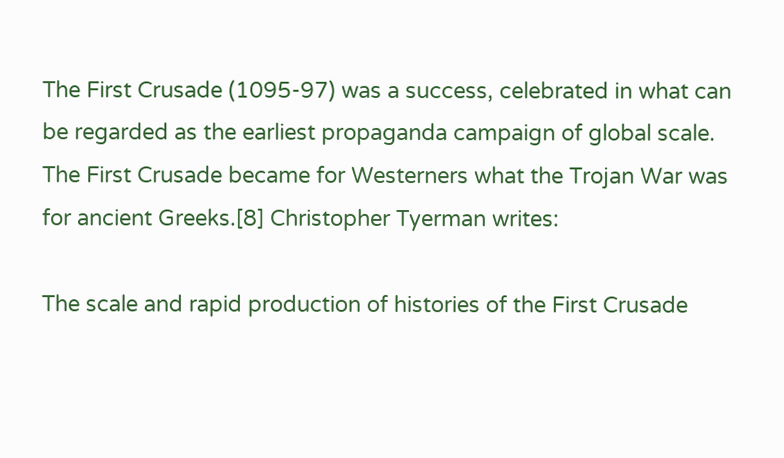The First Crusade (1095-97) was a success, celebrated in what can be regarded as the earliest propaganda campaign of global scale. The First Crusade became for Westerners what the Trojan War was for ancient Greeks.[8] Christopher Tyerman writes:

The scale and rapid production of histories of the First Crusade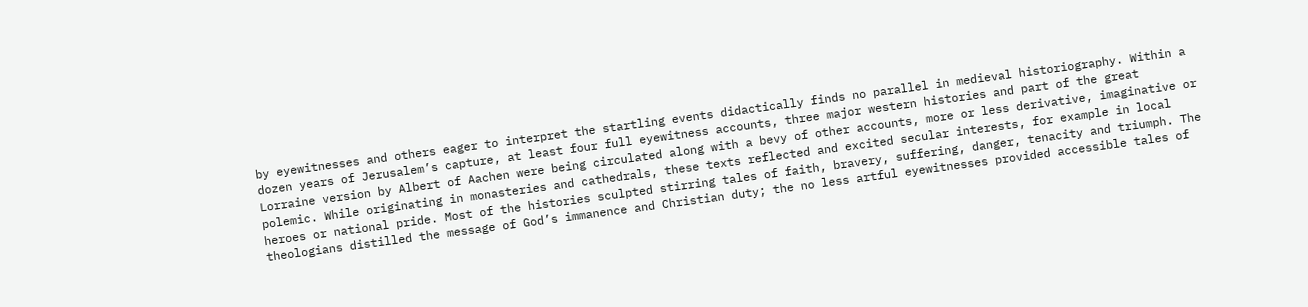by eyewitnesses and others eager to interpret the startling events didactically finds no parallel in medieval historiography. Within a dozen years of Jerusalem’s capture, at least four full eyewitness accounts, three major western histories and part of the great Lorraine version by Albert of Aachen were being circulated along with a bevy of other accounts, more or less derivative, imaginative or polemic. While originating in monasteries and cathedrals, these texts reflected and excited secular interests, for example in local heroes or national pride. Most of the histories sculpted stirring tales of faith, bravery, suffering, danger, tenacity and triumph. The theologians distilled the message of God’s immanence and Christian duty; the no less artful eyewitnesses provided accessible tales of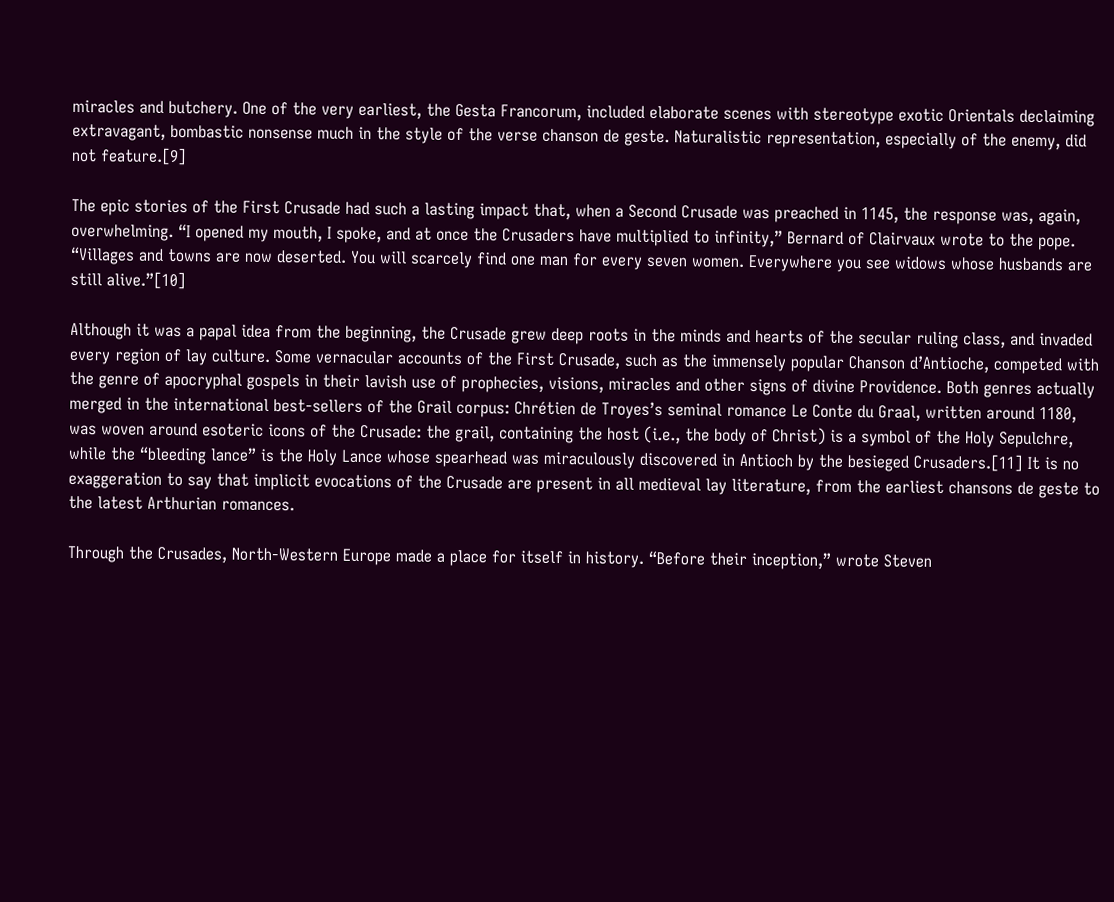miracles and butchery. One of the very earliest, the Gesta Francorum, included elaborate scenes with stereotype exotic Orientals declaiming extravagant, bombastic nonsense much in the style of the verse chanson de geste. Naturalistic representation, especially of the enemy, did not feature.[9]

The epic stories of the First Crusade had such a lasting impact that, when a Second Crusade was preached in 1145, the response was, again, overwhelming. “I opened my mouth, I spoke, and at once the Crusaders have multiplied to infinity,” Bernard of Clairvaux wrote to the pope. “Villages and towns are now deserted. You will scarcely find one man for every seven women. Everywhere you see widows whose husbands are still alive.”[10]

Although it was a papal idea from the beginning, the Crusade grew deep roots in the minds and hearts of the secular ruling class, and invaded every region of lay culture. Some vernacular accounts of the First Crusade, such as the immensely popular Chanson d’Antioche, competed with the genre of apocryphal gospels in their lavish use of prophecies, visions, miracles and other signs of divine Providence. Both genres actually merged in the international best-sellers of the Grail corpus: Chrétien de Troyes’s seminal romance Le Conte du Graal, written around 1180, was woven around esoteric icons of the Crusade: the grail, containing the host (i.e., the body of Christ) is a symbol of the Holy Sepulchre, while the “bleeding lance” is the Holy Lance whose spearhead was miraculously discovered in Antioch by the besieged Crusaders.[11] It is no exaggeration to say that implicit evocations of the Crusade are present in all medieval lay literature, from the earliest chansons de geste to the latest Arthurian romances.

Through the Crusades, North-Western Europe made a place for itself in history. “Before their inception,” wrote Steven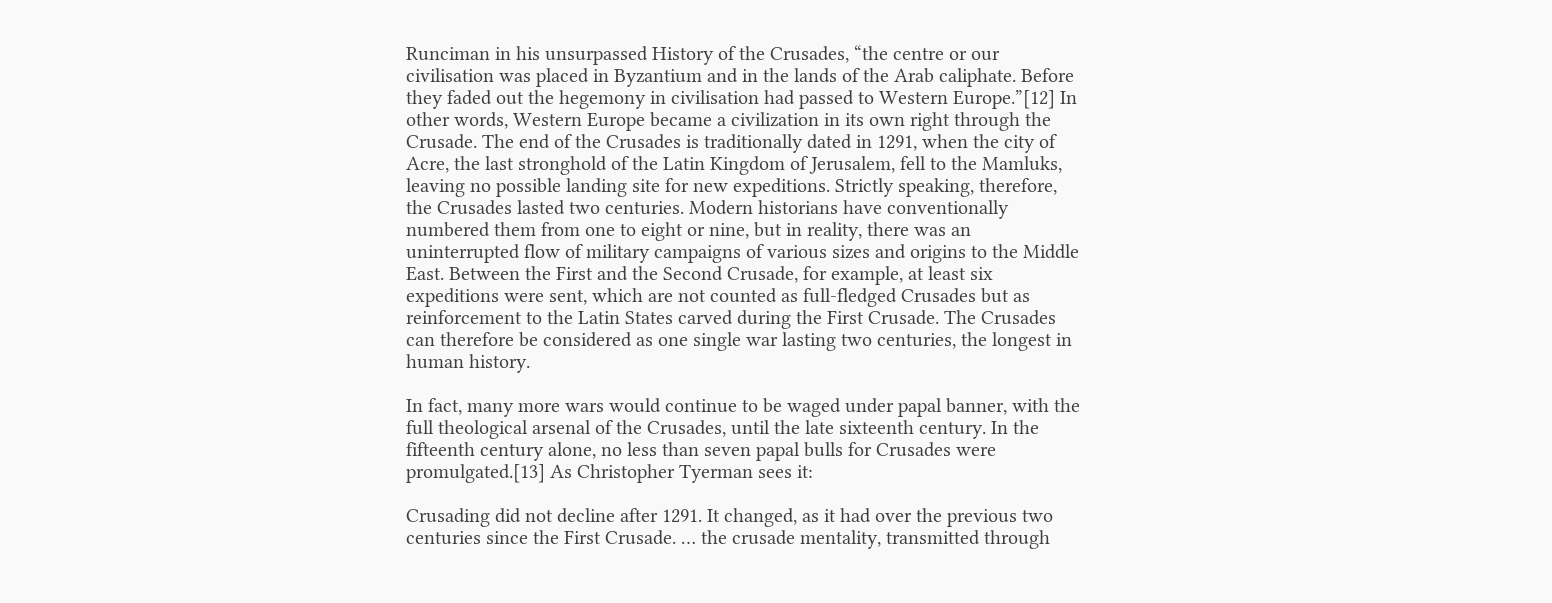Runciman in his unsurpassed History of the Crusades, “the centre or our civilisation was placed in Byzantium and in the lands of the Arab caliphate. Before they faded out the hegemony in civilisation had passed to Western Europe.”[12] In other words, Western Europe became a civilization in its own right through the Crusade. The end of the Crusades is traditionally dated in 1291, when the city of Acre, the last stronghold of the Latin Kingdom of Jerusalem, fell to the Mamluks, leaving no possible landing site for new expeditions. Strictly speaking, therefore, the Crusades lasted two centuries. Modern historians have conventionally numbered them from one to eight or nine, but in reality, there was an uninterrupted flow of military campaigns of various sizes and origins to the Middle East. Between the First and the Second Crusade, for example, at least six expeditions were sent, which are not counted as full-fledged Crusades but as reinforcement to the Latin States carved during the First Crusade. The Crusades can therefore be considered as one single war lasting two centuries, the longest in human history.

In fact, many more wars would continue to be waged under papal banner, with the full theological arsenal of the Crusades, until the late sixteenth century. In the fifteenth century alone, no less than seven papal bulls for Crusades were promulgated.[13] As Christopher Tyerman sees it:

Crusading did not decline after 1291. It changed, as it had over the previous two centuries since the First Crusade. … the crusade mentality, transmitted through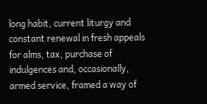long habit, current liturgy and constant renewal in fresh appeals for alms, tax, purchase of indulgences and, occasionally, armed service, framed a way of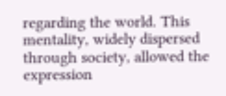regarding the world. This mentality, widely dispersed through society, allowed the expression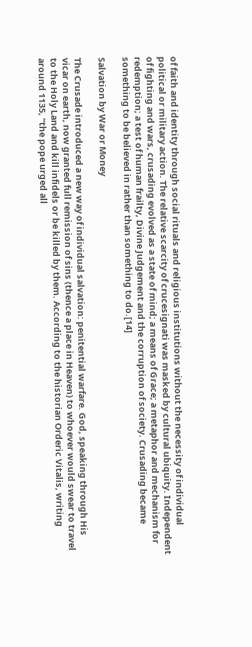of faith and identity through social rituals and religious institutions without the necessity of individual political or military action. The relative scarcity of crucesignati was masked by cultural ubiquity. Independent of fighting and wars, crusading evolved as a state of mind; a means of Grace; a metaphor and mechanism for redemption; a test of human frailty, Divine Judgement and the corruption of society. Crusading became something to be believed in rather than something to do.[14]

Salvation by War or Money

The Crusade introduced a new way of individual salvation: penitential warfare. God, speaking through His vicar on earth, now granted full remission of sins (thence a place in Heaven) to whoever would swear to travel to the Holy Land and kill infidels or be killed by them. According to the historian Orderic Vitalis, writing around 1135, “the pope urged all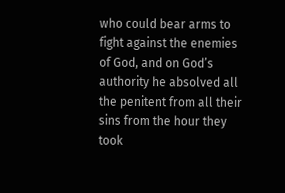who could bear arms to fight against the enemies of God, and on God’s authority he absolved all the penitent from all their sins from the hour they took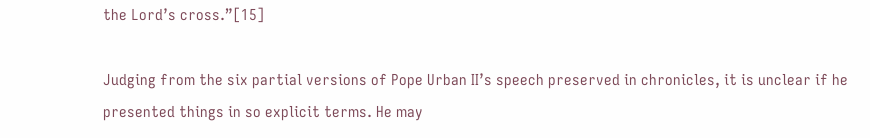the Lord’s cross.”[15]

Judging from the six partial versions of Pope Urban II’s speech preserved in chronicles, it is unclear if he presented things in so explicit terms. He may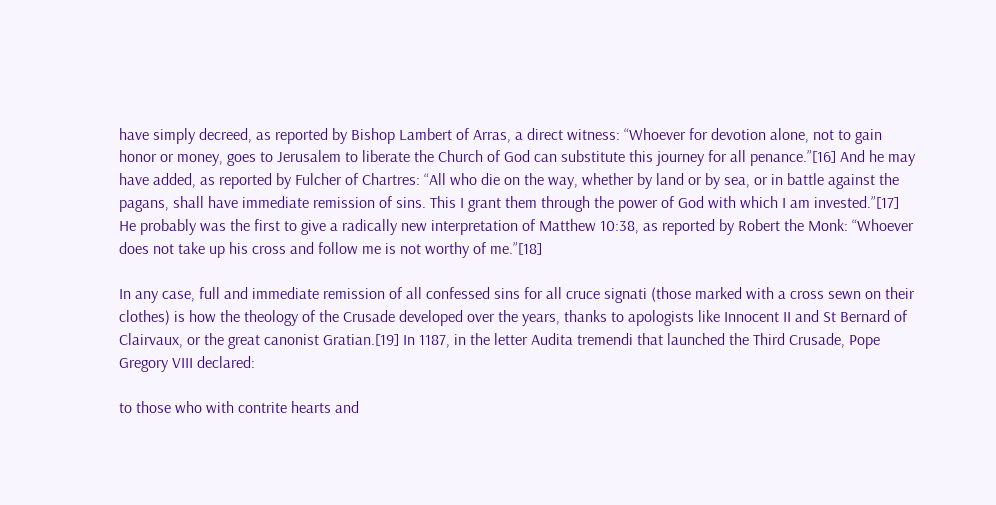have simply decreed, as reported by Bishop Lambert of Arras, a direct witness: “Whoever for devotion alone, not to gain honor or money, goes to Jerusalem to liberate the Church of God can substitute this journey for all penance.”[16] And he may have added, as reported by Fulcher of Chartres: “All who die on the way, whether by land or by sea, or in battle against the pagans, shall have immediate remission of sins. This I grant them through the power of God with which I am invested.”[17] He probably was the first to give a radically new interpretation of Matthew 10:38, as reported by Robert the Monk: “Whoever does not take up his cross and follow me is not worthy of me.”[18]

In any case, full and immediate remission of all confessed sins for all cruce signati (those marked with a cross sewn on their clothes) is how the theology of the Crusade developed over the years, thanks to apologists like Innocent II and St Bernard of Clairvaux, or the great canonist Gratian.[19] In 1187, in the letter Audita tremendi that launched the Third Crusade, Pope Gregory VIII declared:

to those who with contrite hearts and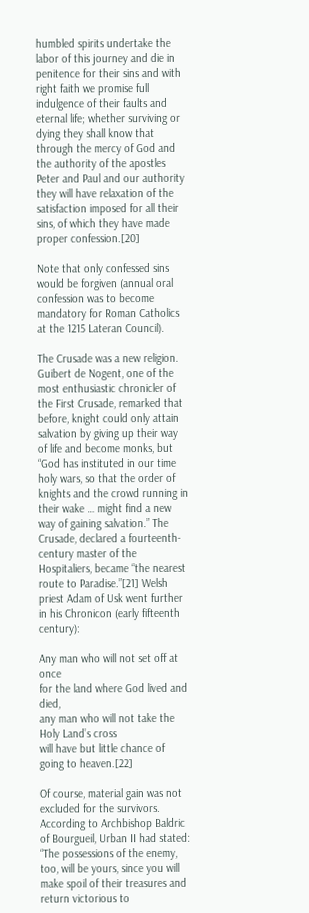humbled spirits undertake the labor of this journey and die in penitence for their sins and with right faith we promise full indulgence of their faults and eternal life; whether surviving or dying they shall know that through the mercy of God and the authority of the apostles Peter and Paul and our authority they will have relaxation of the satisfaction imposed for all their sins, of which they have made proper confession.[20]

Note that only confessed sins would be forgiven (annual oral confession was to become mandatory for Roman Catholics at the 1215 Lateran Council).

The Crusade was a new religion. Guibert de Nogent, one of the most enthusiastic chronicler of the First Crusade, remarked that before, knight could only attain salvation by giving up their way of life and become monks, but “God has instituted in our time holy wars, so that the order of knights and the crowd running in their wake … might find a new way of gaining salvation.” The Crusade, declared a fourteenth-century master of the Hospitaliers, became “the nearest route to Paradise.”[21] Welsh priest Adam of Usk went further in his Chronicon (early fifteenth century):

Any man who will not set off at once
for the land where God lived and died,
any man who will not take the Holy Land’s cross
will have but little chance of going to heaven.[22]

Of course, material gain was not excluded for the survivors. According to Archbishop Baldric of Bourgueil, Urban II had stated: “The possessions of the enemy, too, will be yours, since you will make spoil of their treasures and return victorious to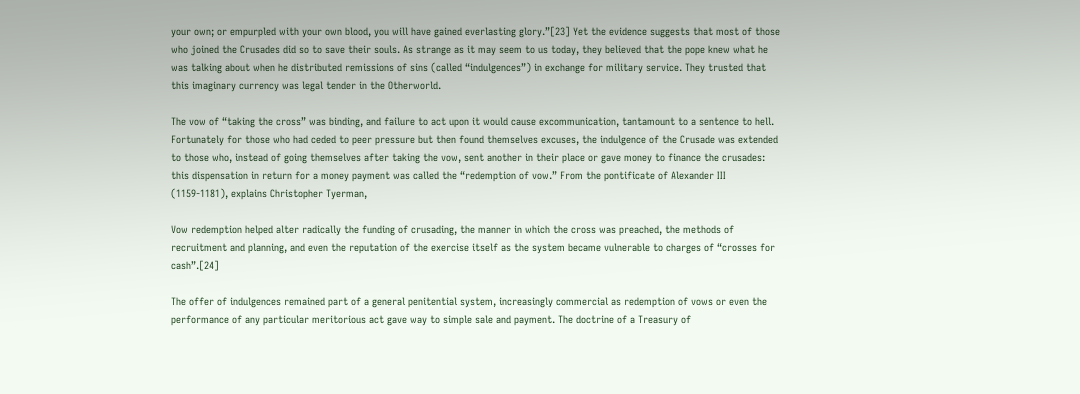your own; or empurpled with your own blood, you will have gained everlasting glory.”[23] Yet the evidence suggests that most of those who joined the Crusades did so to save their souls. As strange as it may seem to us today, they believed that the pope knew what he was talking about when he distributed remissions of sins (called “indulgences”) in exchange for military service. They trusted that this imaginary currency was legal tender in the Otherworld.

The vow of “taking the cross” was binding, and failure to act upon it would cause excommunication, tantamount to a sentence to hell. Fortunately for those who had ceded to peer pressure but then found themselves excuses, the indulgence of the Crusade was extended to those who, instead of going themselves after taking the vow, sent another in their place or gave money to finance the crusades: this dispensation in return for a money payment was called the “redemption of vow.” From the pontificate of Alexander III (1159-1181), explains Christopher Tyerman,

Vow redemption helped alter radically the funding of crusading, the manner in which the cross was preached, the methods of recruitment and planning, and even the reputation of the exercise itself as the system became vulnerable to charges of “crosses for cash”.[24]

The offer of indulgences remained part of a general penitential system, increasingly commercial as redemption of vows or even the performance of any particular meritorious act gave way to simple sale and payment. The doctrine of a Treasury of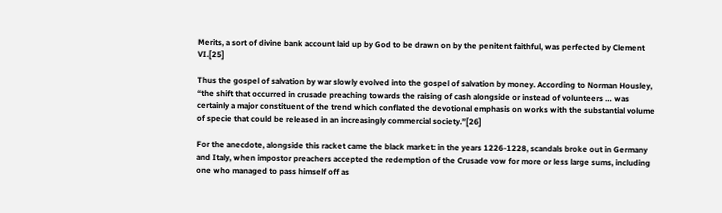Merits, a sort of divine bank account laid up by God to be drawn on by the penitent faithful, was perfected by Clement VI.[25]

Thus the gospel of salvation by war slowly evolved into the gospel of salvation by money. According to Norman Housley, “the shift that occurred in crusade preaching towards the raising of cash alongside or instead of volunteers … was certainly a major constituent of the trend which conflated the devotional emphasis on works with the substantial volume of specie that could be released in an increasingly commercial society.”[26]

For the anecdote, alongside this racket came the black market: in the years 1226-1228, scandals broke out in Germany and Italy, when impostor preachers accepted the redemption of the Crusade vow for more or less large sums, including one who managed to pass himself off as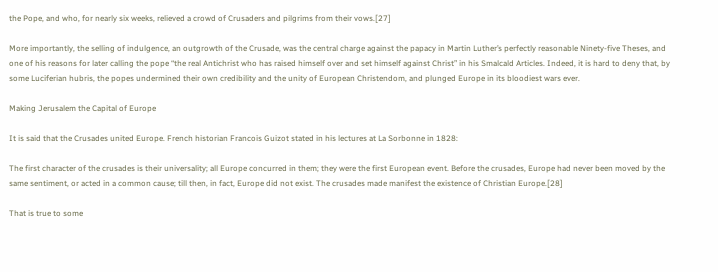the Pope, and who, for nearly six weeks, relieved a crowd of Crusaders and pilgrims from their vows.[27]

More importantly, the selling of indulgence, an outgrowth of the Crusade, was the central charge against the papacy in Martin Luther’s perfectly reasonable Ninety-five Theses, and one of his reasons for later calling the pope “the real Antichrist who has raised himself over and set himself against Christ” in his Smalcald Articles. Indeed, it is hard to deny that, by some Luciferian hubris, the popes undermined their own credibility and the unity of European Christendom, and plunged Europe in its bloodiest wars ever.

Making Jerusalem the Capital of Europe

It is said that the Crusades united Europe. French historian Francois Guizot stated in his lectures at La Sorbonne in 1828:

The first character of the crusades is their universality; all Europe concurred in them; they were the first European event. Before the crusades, Europe had never been moved by the same sentiment, or acted in a common cause; till then, in fact, Europe did not exist. The crusades made manifest the existence of Christian Europe.[28]

That is true to some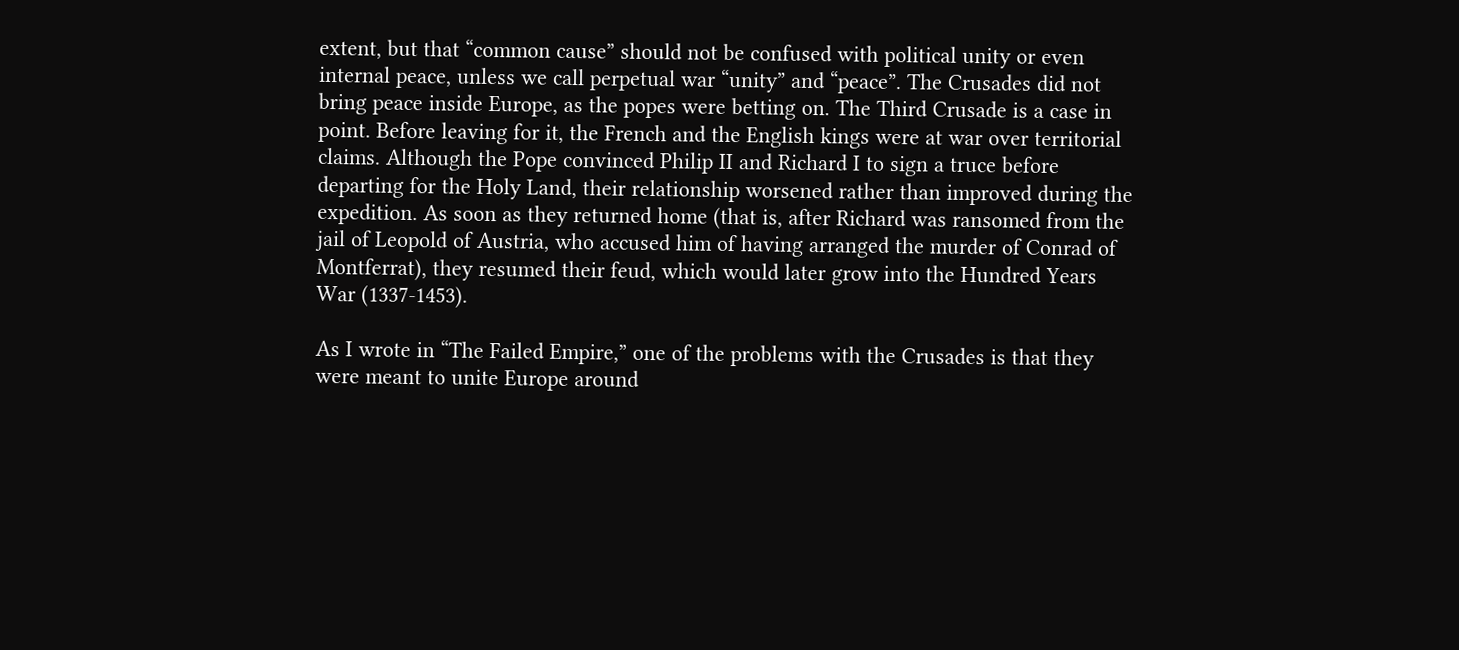extent, but that “common cause” should not be confused with political unity or even internal peace, unless we call perpetual war “unity” and “peace”. The Crusades did not bring peace inside Europe, as the popes were betting on. The Third Crusade is a case in point. Before leaving for it, the French and the English kings were at war over territorial claims. Although the Pope convinced Philip II and Richard I to sign a truce before departing for the Holy Land, their relationship worsened rather than improved during the expedition. As soon as they returned home (that is, after Richard was ransomed from the jail of Leopold of Austria, who accused him of having arranged the murder of Conrad of Montferrat), they resumed their feud, which would later grow into the Hundred Years War (1337-1453).

As I wrote in “The Failed Empire,” one of the problems with the Crusades is that they were meant to unite Europe around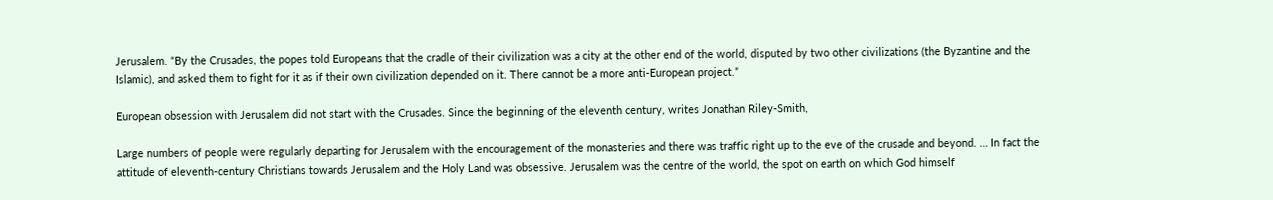Jerusalem. “By the Crusades, the popes told Europeans that the cradle of their civilization was a city at the other end of the world, disputed by two other civilizations (the Byzantine and the Islamic), and asked them to fight for it as if their own civilization depended on it. There cannot be a more anti-European project.”

European obsession with Jerusalem did not start with the Crusades. Since the beginning of the eleventh century, writes Jonathan Riley-Smith,

Large numbers of people were regularly departing for Jerusalem with the encouragement of the monasteries and there was traffic right up to the eve of the crusade and beyond. … In fact the attitude of eleventh-century Christians towards Jerusalem and the Holy Land was obsessive. Jerusalem was the centre of the world, the spot on earth on which God himself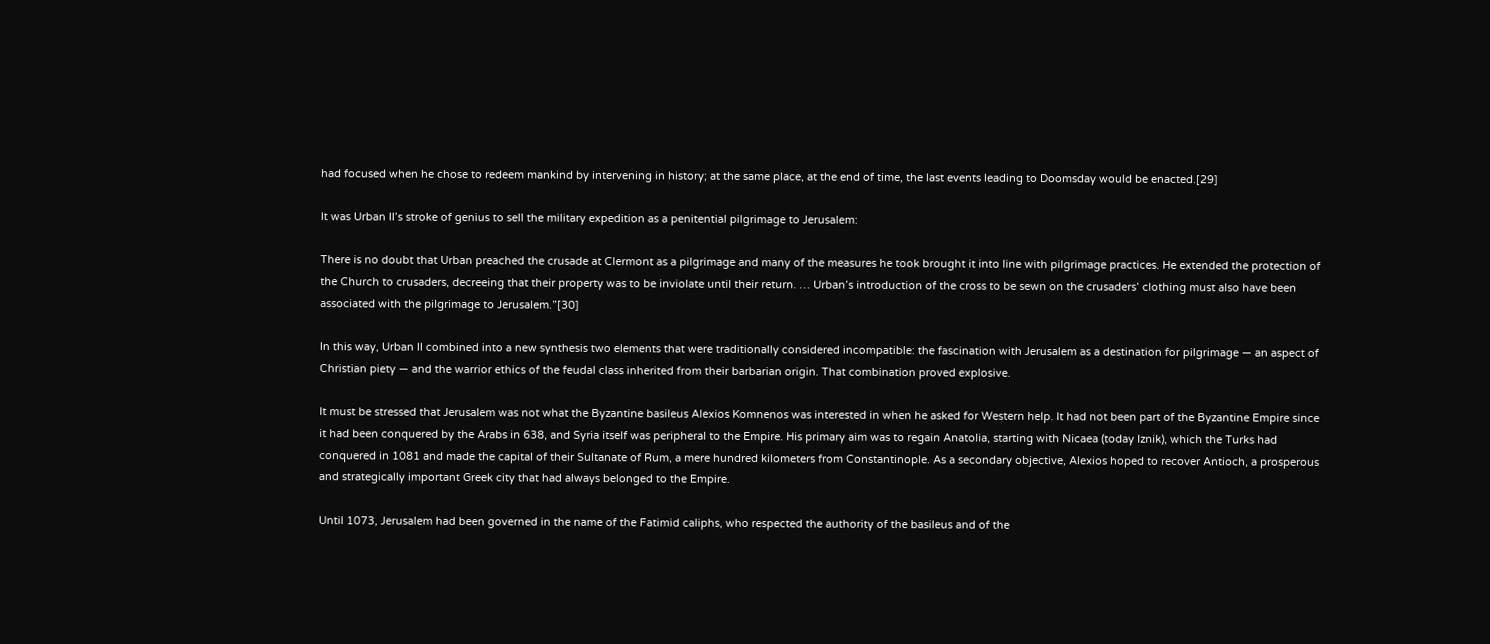had focused when he chose to redeem mankind by intervening in history; at the same place, at the end of time, the last events leading to Doomsday would be enacted.[29]

It was Urban II’s stroke of genius to sell the military expedition as a penitential pilgrimage to Jerusalem:

There is no doubt that Urban preached the crusade at Clermont as a pilgrimage and many of the measures he took brought it into line with pilgrimage practices. He extended the protection of the Church to crusaders, decreeing that their property was to be inviolate until their return. … Urban’s introduction of the cross to be sewn on the crusaders’ clothing must also have been associated with the pilgrimage to Jerusalem.”[30]

In this way, Urban II combined into a new synthesis two elements that were traditionally considered incompatible: the fascination with Jerusalem as a destination for pilgrimage — an aspect of Christian piety — and the warrior ethics of the feudal class inherited from their barbarian origin. That combination proved explosive.

It must be stressed that Jerusalem was not what the Byzantine basileus Alexios Komnenos was interested in when he asked for Western help. It had not been part of the Byzantine Empire since it had been conquered by the Arabs in 638, and Syria itself was peripheral to the Empire. His primary aim was to regain Anatolia, starting with Nicaea (today Iznik), which the Turks had conquered in 1081 and made the capital of their Sultanate of Rum, a mere hundred kilometers from Constantinople. As a secondary objective, Alexios hoped to recover Antioch, a prosperous and strategically important Greek city that had always belonged to the Empire.

Until 1073, Jerusalem had been governed in the name of the Fatimid caliphs, who respected the authority of the basileus and of the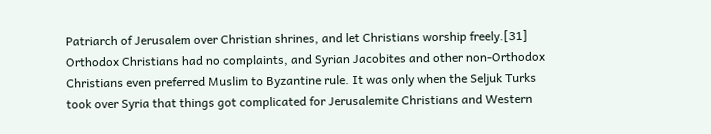Patriarch of Jerusalem over Christian shrines, and let Christians worship freely.[31] Orthodox Christians had no complaints, and Syrian Jacobites and other non-Orthodox Christians even preferred Muslim to Byzantine rule. It was only when the Seljuk Turks took over Syria that things got complicated for Jerusalemite Christians and Western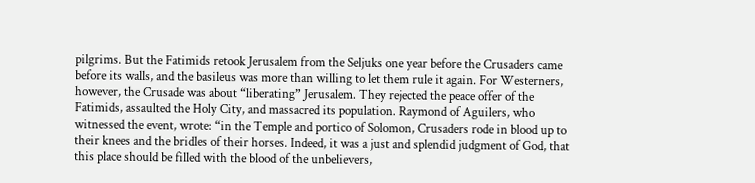pilgrims. But the Fatimids retook Jerusalem from the Seljuks one year before the Crusaders came before its walls, and the basileus was more than willing to let them rule it again. For Westerners, however, the Crusade was about “liberating” Jerusalem. They rejected the peace offer of the Fatimids, assaulted the Holy City, and massacred its population. Raymond of Aguilers, who witnessed the event, wrote: “in the Temple and portico of Solomon, Crusaders rode in blood up to their knees and the bridles of their horses. Indeed, it was a just and splendid judgment of God, that this place should be filled with the blood of the unbelievers,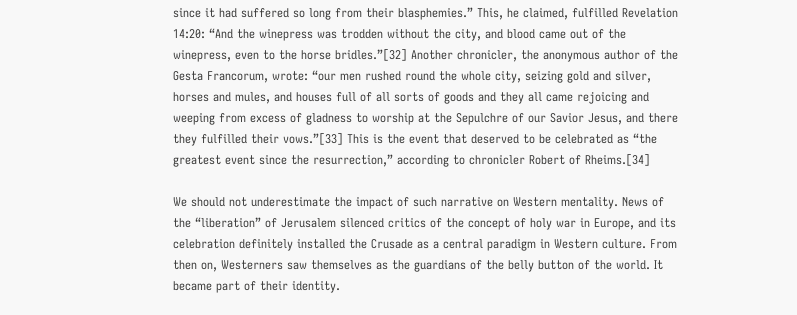since it had suffered so long from their blasphemies.” This, he claimed, fulfilled Revelation 14:20: “And the winepress was trodden without the city, and blood came out of the winepress, even to the horse bridles.”[32] Another chronicler, the anonymous author of the Gesta Francorum, wrote: “our men rushed round the whole city, seizing gold and silver, horses and mules, and houses full of all sorts of goods and they all came rejoicing and weeping from excess of gladness to worship at the Sepulchre of our Savior Jesus, and there they fulfilled their vows.”[33] This is the event that deserved to be celebrated as “the greatest event since the resurrection,” according to chronicler Robert of Rheims.[34]

We should not underestimate the impact of such narrative on Western mentality. News of the “liberation” of Jerusalem silenced critics of the concept of holy war in Europe, and its celebration definitely installed the Crusade as a central paradigm in Western culture. From then on, Westerners saw themselves as the guardians of the belly button of the world. It became part of their identity.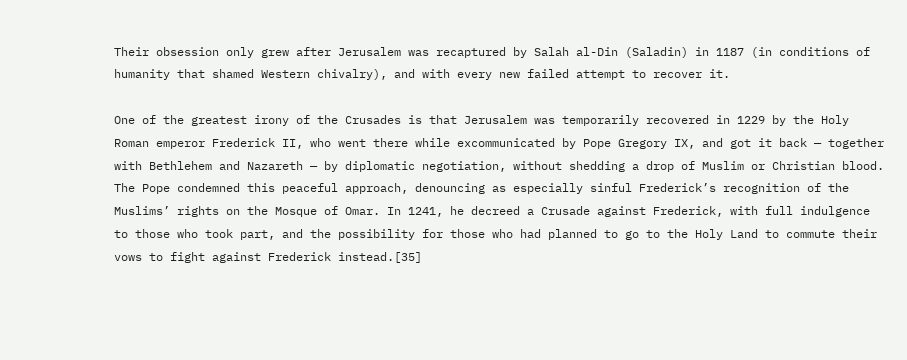Their obsession only grew after Jerusalem was recaptured by Salah al-Din (Saladin) in 1187 (in conditions of humanity that shamed Western chivalry), and with every new failed attempt to recover it.

One of the greatest irony of the Crusades is that Jerusalem was temporarily recovered in 1229 by the Holy Roman emperor Frederick II, who went there while excommunicated by Pope Gregory IX, and got it back — together with Bethlehem and Nazareth — by diplomatic negotiation, without shedding a drop of Muslim or Christian blood. The Pope condemned this peaceful approach, denouncing as especially sinful Frederick’s recognition of the Muslims’ rights on the Mosque of Omar. In 1241, he decreed a Crusade against Frederick, with full indulgence to those who took part, and the possibility for those who had planned to go to the Holy Land to commute their vows to fight against Frederick instead.[35]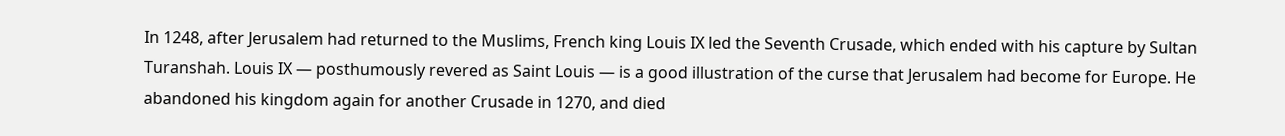In 1248, after Jerusalem had returned to the Muslims, French king Louis IX led the Seventh Crusade, which ended with his capture by Sultan Turanshah. Louis IX — posthumously revered as Saint Louis — is a good illustration of the curse that Jerusalem had become for Europe. He abandoned his kingdom again for another Crusade in 1270, and died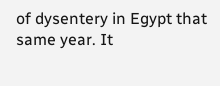of dysentery in Egypt that same year. It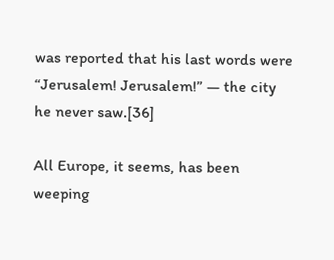was reported that his last words were “Jerusalem! Jerusalem!” — the city he never saw.[36]

All Europe, it seems, has been weeping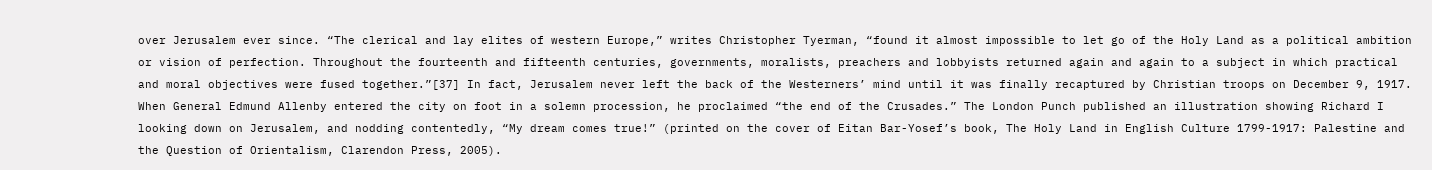over Jerusalem ever since. “The clerical and lay elites of western Europe,” writes Christopher Tyerman, “found it almost impossible to let go of the Holy Land as a political ambition or vision of perfection. Throughout the fourteenth and fifteenth centuries, governments, moralists, preachers and lobbyists returned again and again to a subject in which practical and moral objectives were fused together.”[37] In fact, Jerusalem never left the back of the Westerners’ mind until it was finally recaptured by Christian troops on December 9, 1917. When General Edmund Allenby entered the city on foot in a solemn procession, he proclaimed “the end of the Crusades.” The London Punch published an illustration showing Richard I looking down on Jerusalem, and nodding contentedly, “My dream comes true!” (printed on the cover of Eitan Bar-Yosef’s book, The Holy Land in English Culture 1799-1917: Palestine and the Question of Orientalism, Clarendon Press, 2005).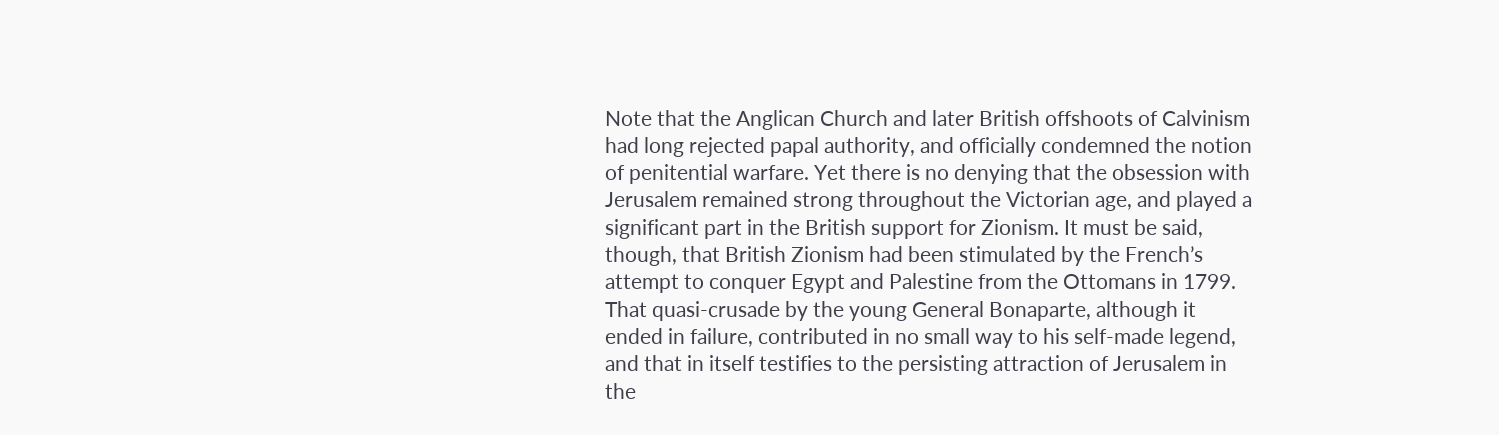Note that the Anglican Church and later British offshoots of Calvinism had long rejected papal authority, and officially condemned the notion of penitential warfare. Yet there is no denying that the obsession with Jerusalem remained strong throughout the Victorian age, and played a significant part in the British support for Zionism. It must be said, though, that British Zionism had been stimulated by the French’s attempt to conquer Egypt and Palestine from the Ottomans in 1799. That quasi-crusade by the young General Bonaparte, although it ended in failure, contributed in no small way to his self-made legend, and that in itself testifies to the persisting attraction of Jerusalem in the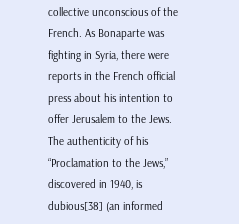collective unconscious of the French. As Bonaparte was fighting in Syria, there were reports in the French official press about his intention to offer Jerusalem to the Jews. The authenticity of his “Proclamation to the Jews,” discovered in 1940, is dubious[38] (an informed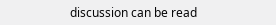discussion can be read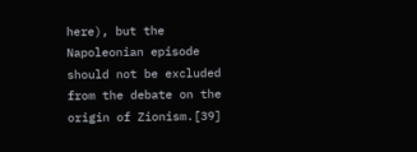here), but the Napoleonian episode should not be excluded from the debate on the origin of Zionism.[39]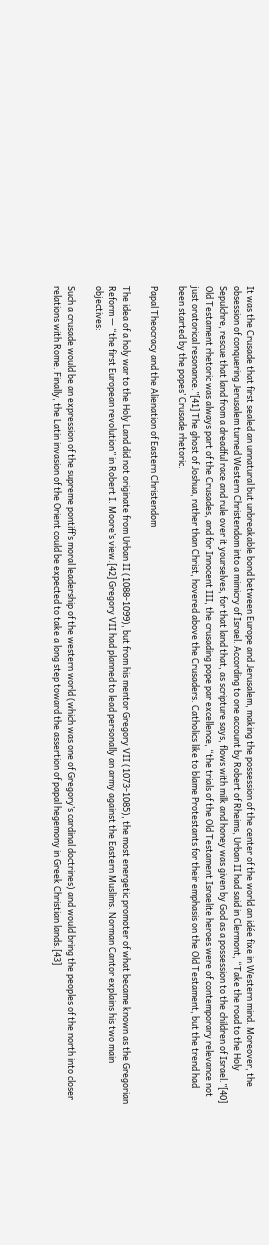It was the Crusade that first sealed an unnatural but unbreakable bond between Europe and Jerusalem, making the possession of the center of the world an idée fixe in Western mind. Moreover, the obsession of conquering Jerusalem turned Western Christendom into a mimicry of Israel. According to one account by Robert of Rheims, Urban II had said in Clermont, “Take the road to the Holy Sepulchre, rescue that land from a dreadful race and rule over it yourselves, for that land that, as scripture says, flows with milk and honey was given by God as a possession to the children of Israel.”[40] Old Testament rhetoric was always part of the Crusades, and for Innocent III, the crusading pope par excellence, “the trials of the Old Testament Israelite heroes were of contemporary relevance not just oratorical resonance.”[41] The ghost of Joshua, rather than Christ, hovered above the Crusaders. Catholics like to blame Protestants for their emphasis on the Old Testament, but the trend had been started by the popes’ Crusade rhetoric.

Papal Theocracy and the Alienation of Eastern Christendom

The idea of a holy war to the Holy Land did not originate from Urban II (1088-1099), but from his mentor Gregory VII (1073-1085), the most energetic promoter of what became known as the Gregorian Reform — “the first European revolution” in Robert I. Moore’s view.[42] Gregory VII had planned to lead personally an army against the Eastern Muslims. Norman Cantor explains his two main objectives:

Such a crusade would be an expression of the supreme pontiff’s moral leadership of the western world (which was one of Gregory’s cardinal doctrines) and would bring the peoples of the north into closer relations with Rome. Finally, the Latin invasion of the Orient could be expected to take a long step toward the assertion of papal hegemony in Greek Christian lands.[43]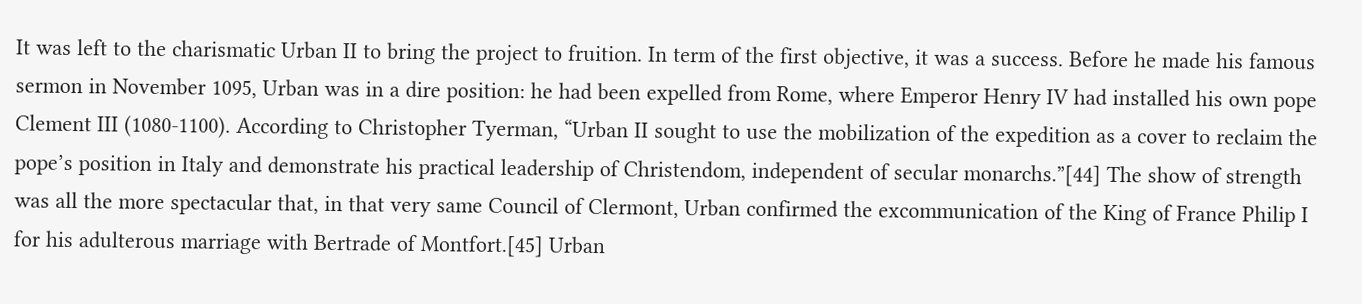It was left to the charismatic Urban II to bring the project to fruition. In term of the first objective, it was a success. Before he made his famous sermon in November 1095, Urban was in a dire position: he had been expelled from Rome, where Emperor Henry IV had installed his own pope Clement III (1080-1100). According to Christopher Tyerman, “Urban II sought to use the mobilization of the expedition as a cover to reclaim the pope’s position in Italy and demonstrate his practical leadership of Christendom, independent of secular monarchs.”[44] The show of strength was all the more spectacular that, in that very same Council of Clermont, Urban confirmed the excommunication of the King of France Philip I for his adulterous marriage with Bertrade of Montfort.[45] Urban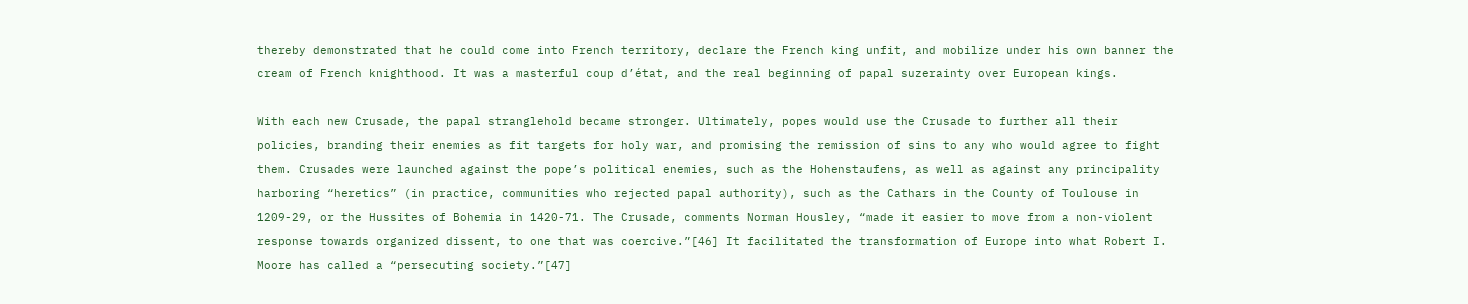thereby demonstrated that he could come into French territory, declare the French king unfit, and mobilize under his own banner the cream of French knighthood. It was a masterful coup d’état, and the real beginning of papal suzerainty over European kings.

With each new Crusade, the papal stranglehold became stronger. Ultimately, popes would use the Crusade to further all their policies, branding their enemies as fit targets for holy war, and promising the remission of sins to any who would agree to fight them. Crusades were launched against the pope’s political enemies, such as the Hohenstaufens, as well as against any principality harboring “heretics” (in practice, communities who rejected papal authority), such as the Cathars in the County of Toulouse in 1209-29, or the Hussites of Bohemia in 1420-71. The Crusade, comments Norman Housley, “made it easier to move from a non-violent response towards organized dissent, to one that was coercive.”[46] It facilitated the transformation of Europe into what Robert I. Moore has called a “persecuting society.”[47]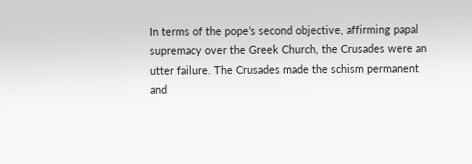In terms of the pope’s second objective, affirming papal supremacy over the Greek Church, the Crusades were an utter failure. The Crusades made the schism permanent and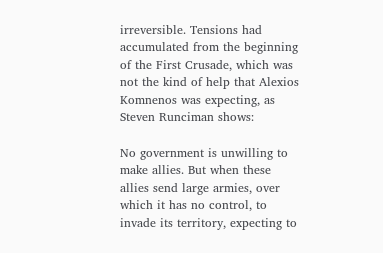irreversible. Tensions had accumulated from the beginning of the First Crusade, which was not the kind of help that Alexios Komnenos was expecting, as Steven Runciman shows:

No government is unwilling to make allies. But when these allies send large armies, over which it has no control, to invade its territory, expecting to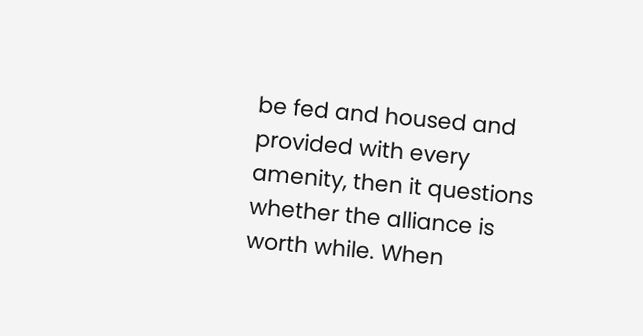be fed and housed and provided with every amenity, then it questions whether the alliance is worth while. When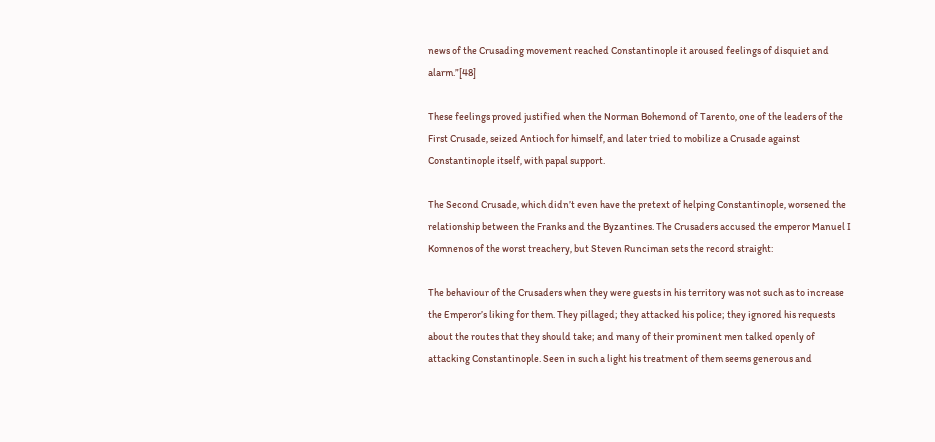news of the Crusading movement reached Constantinople it aroused feelings of disquiet and alarm.”[48]

These feelings proved justified when the Norman Bohemond of Tarento, one of the leaders of the First Crusade, seized Antioch for himself, and later tried to mobilize a Crusade against Constantinople itself, with papal support.

The Second Crusade, which didn’t even have the pretext of helping Constantinople, worsened the relationship between the Franks and the Byzantines. The Crusaders accused the emperor Manuel I Komnenos of the worst treachery, but Steven Runciman sets the record straight:

The behaviour of the Crusaders when they were guests in his territory was not such as to increase the Emperor’s liking for them. They pillaged; they attacked his police; they ignored his requests about the routes that they should take; and many of their prominent men talked openly of attacking Constantinople. Seen in such a light his treatment of them seems generous and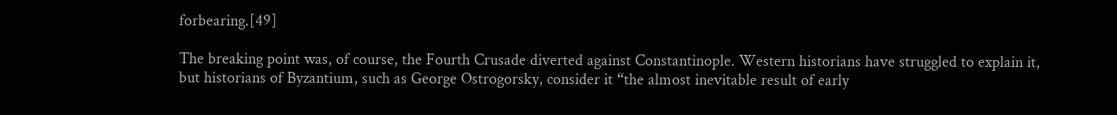forbearing.[49]

The breaking point was, of course, the Fourth Crusade diverted against Constantinople. Western historians have struggled to explain it, but historians of Byzantium, such as George Ostrogorsky, consider it “the almost inevitable result of early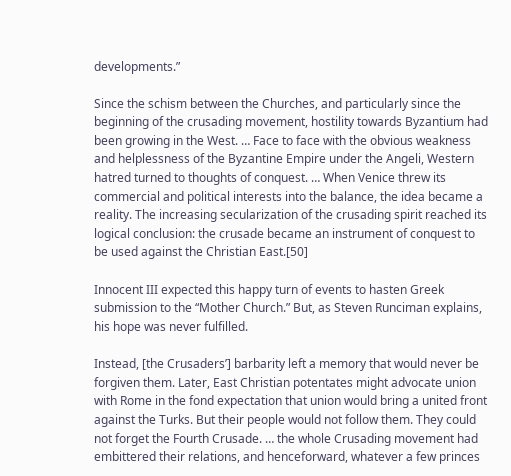developments.”

Since the schism between the Churches, and particularly since the beginning of the crusading movement, hostility towards Byzantium had been growing in the West. … Face to face with the obvious weakness and helplessness of the Byzantine Empire under the Angeli, Western hatred turned to thoughts of conquest. … When Venice threw its commercial and political interests into the balance, the idea became a reality. The increasing secularization of the crusading spirit reached its logical conclusion: the crusade became an instrument of conquest to be used against the Christian East.[50]

Innocent III expected this happy turn of events to hasten Greek submission to the “Mother Church.” But, as Steven Runciman explains, his hope was never fulfilled.

Instead, [the Crusaders’] barbarity left a memory that would never be forgiven them. Later, East Christian potentates might advocate union with Rome in the fond expectation that union would bring a united front against the Turks. But their people would not follow them. They could not forget the Fourth Crusade. … the whole Crusading movement had embittered their relations, and henceforward, whatever a few princes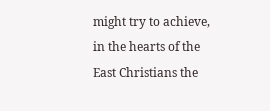might try to achieve, in the hearts of the East Christians the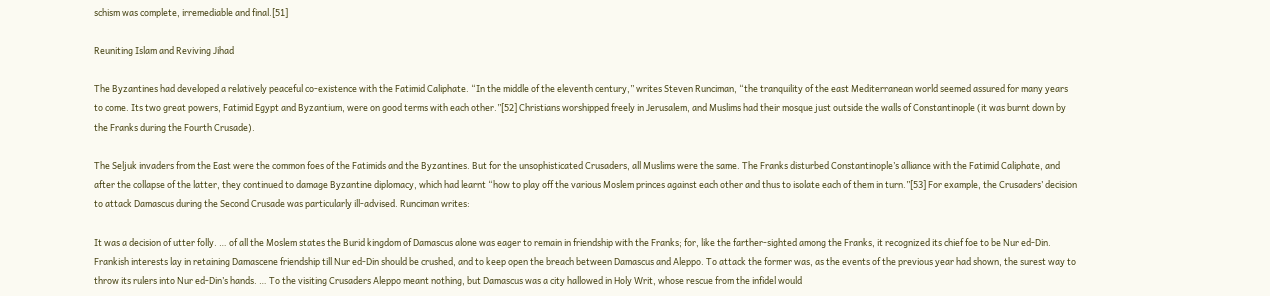schism was complete, irremediable and final.[51]

Reuniting Islam and Reviving Jihad

The Byzantines had developed a relatively peaceful co-existence with the Fatimid Caliphate. “In the middle of the eleventh century,” writes Steven Runciman, “the tranquility of the east Mediterranean world seemed assured for many years to come. Its two great powers, Fatimid Egypt and Byzantium, were on good terms with each other.”[52] Christians worshipped freely in Jerusalem, and Muslims had their mosque just outside the walls of Constantinople (it was burnt down by the Franks during the Fourth Crusade).

The Seljuk invaders from the East were the common foes of the Fatimids and the Byzantines. But for the unsophisticated Crusaders, all Muslims were the same. The Franks disturbed Constantinople’s alliance with the Fatimid Caliphate, and after the collapse of the latter, they continued to damage Byzantine diplomacy, which had learnt “how to play off the various Moslem princes against each other and thus to isolate each of them in turn.”[53] For example, the Crusaders’ decision to attack Damascus during the Second Crusade was particularly ill-advised. Runciman writes:

It was a decision of utter folly. … of all the Moslem states the Burid kingdom of Damascus alone was eager to remain in friendship with the Franks; for, like the farther-sighted among the Franks, it recognized its chief foe to be Nur ed-Din. Frankish interests lay in retaining Damascene friendship till Nur ed-Din should be crushed, and to keep open the breach between Damascus and Aleppo. To attack the former was, as the events of the previous year had shown, the surest way to throw its rulers into Nur ed-Din’s hands. … To the visiting Crusaders Aleppo meant nothing, but Damascus was a city hallowed in Holy Writ, whose rescue from the infidel would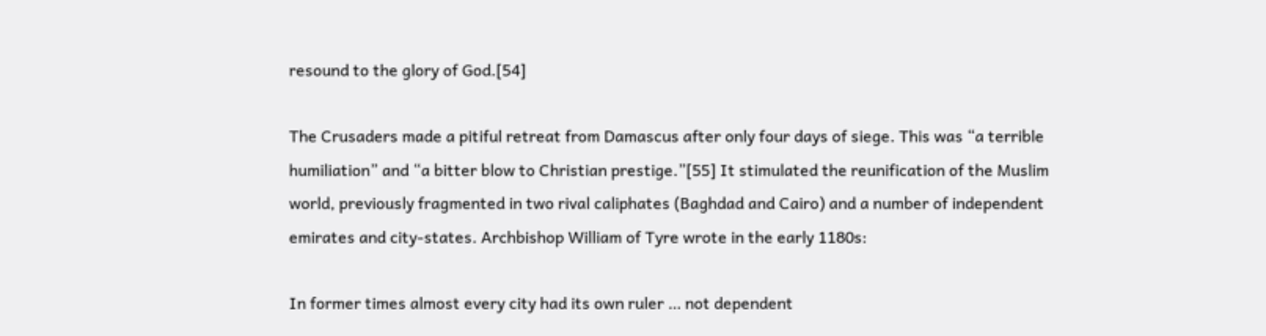resound to the glory of God.[54]

The Crusaders made a pitiful retreat from Damascus after only four days of siege. This was “a terrible humiliation” and “a bitter blow to Christian prestige.”[55] It stimulated the reunification of the Muslim world, previously fragmented in two rival caliphates (Baghdad and Cairo) and a number of independent emirates and city-states. Archbishop William of Tyre wrote in the early 1180s:

In former times almost every city had its own ruler … not dependent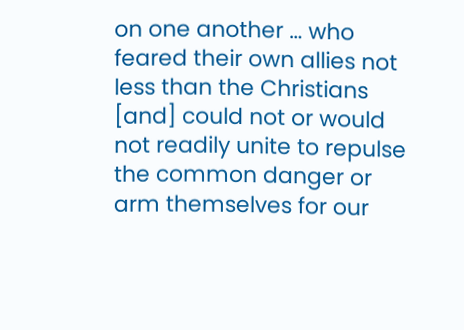on one another … who feared their own allies not less than the Christians [and] could not or would not readily unite to repulse the common danger or arm themselves for our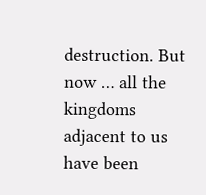destruction. But now … all the kingdoms adjacent to us have been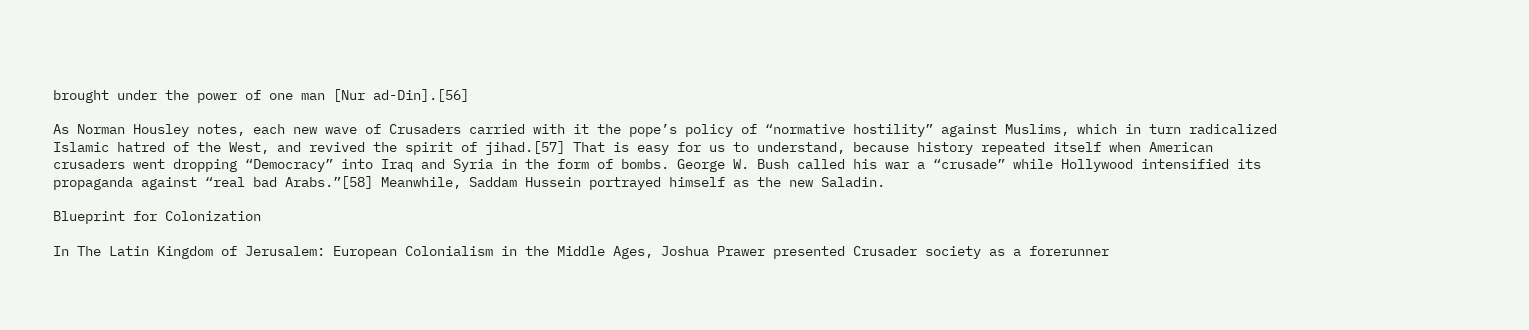brought under the power of one man [Nur ad-Din].[56]

As Norman Housley notes, each new wave of Crusaders carried with it the pope’s policy of “normative hostility” against Muslims, which in turn radicalized Islamic hatred of the West, and revived the spirit of jihad.[57] That is easy for us to understand, because history repeated itself when American crusaders went dropping “Democracy” into Iraq and Syria in the form of bombs. George W. Bush called his war a “crusade” while Hollywood intensified its propaganda against “real bad Arabs.”[58] Meanwhile, Saddam Hussein portrayed himself as the new Saladin.

Blueprint for Colonization

In The Latin Kingdom of Jerusalem: European Colonialism in the Middle Ages, Joshua Prawer presented Crusader society as a forerunner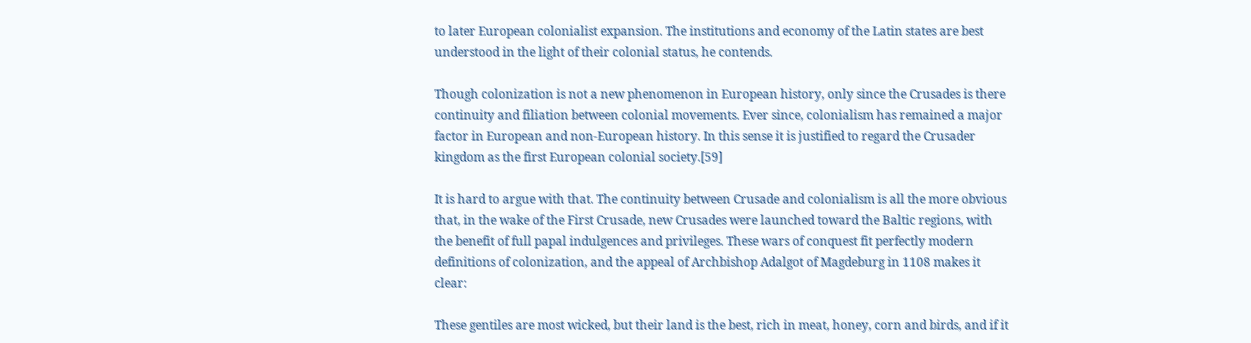to later European colonialist expansion. The institutions and economy of the Latin states are best understood in the light of their colonial status, he contends.

Though colonization is not a new phenomenon in European history, only since the Crusades is there continuity and filiation between colonial movements. Ever since, colonialism has remained a major factor in European and non-European history. In this sense it is justified to regard the Crusader kingdom as the first European colonial society.[59]

It is hard to argue with that. The continuity between Crusade and colonialism is all the more obvious that, in the wake of the First Crusade, new Crusades were launched toward the Baltic regions, with the benefit of full papal indulgences and privileges. These wars of conquest fit perfectly modern definitions of colonization, and the appeal of Archbishop Adalgot of Magdeburg in 1108 makes it clear:

These gentiles are most wicked, but their land is the best, rich in meat, honey, corn and birds, and if it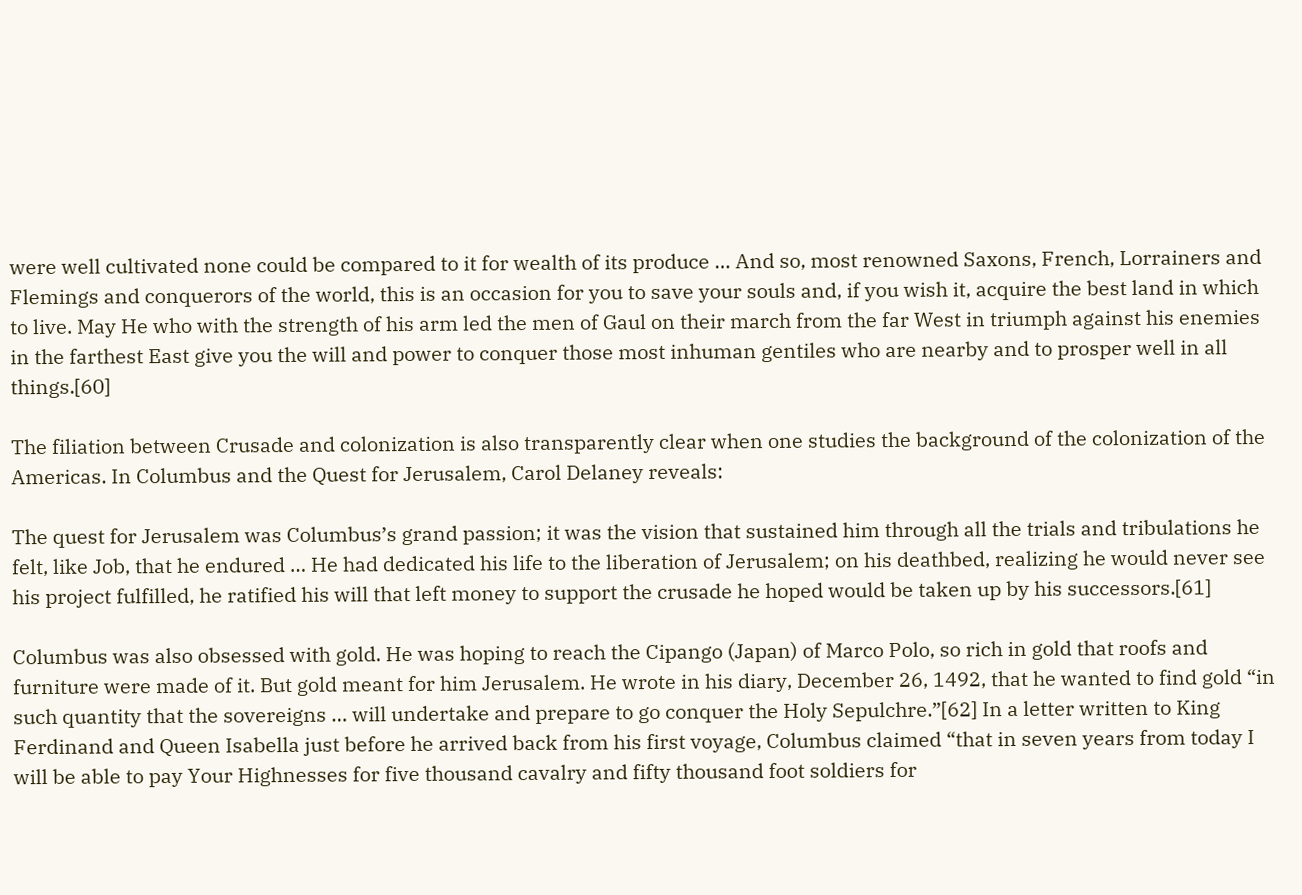were well cultivated none could be compared to it for wealth of its produce … And so, most renowned Saxons, French, Lorrainers and Flemings and conquerors of the world, this is an occasion for you to save your souls and, if you wish it, acquire the best land in which to live. May He who with the strength of his arm led the men of Gaul on their march from the far West in triumph against his enemies in the farthest East give you the will and power to conquer those most inhuman gentiles who are nearby and to prosper well in all things.[60]

The filiation between Crusade and colonization is also transparently clear when one studies the background of the colonization of the Americas. In Columbus and the Quest for Jerusalem, Carol Delaney reveals:

The quest for Jerusalem was Columbus’s grand passion; it was the vision that sustained him through all the trials and tribulations he felt, like Job, that he endured … He had dedicated his life to the liberation of Jerusalem; on his deathbed, realizing he would never see his project fulfilled, he ratified his will that left money to support the crusade he hoped would be taken up by his successors.[61]

Columbus was also obsessed with gold. He was hoping to reach the Cipango (Japan) of Marco Polo, so rich in gold that roofs and furniture were made of it. But gold meant for him Jerusalem. He wrote in his diary, December 26, 1492, that he wanted to find gold “in such quantity that the sovereigns … will undertake and prepare to go conquer the Holy Sepulchre.”[62] In a letter written to King Ferdinand and Queen Isabella just before he arrived back from his first voyage, Columbus claimed “that in seven years from today I will be able to pay Your Highnesses for five thousand cavalry and fifty thousand foot soldiers for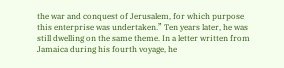the war and conquest of Jerusalem, for which purpose this enterprise was undertaken.” Ten years later, he was still dwelling on the same theme. In a letter written from Jamaica during his fourth voyage, he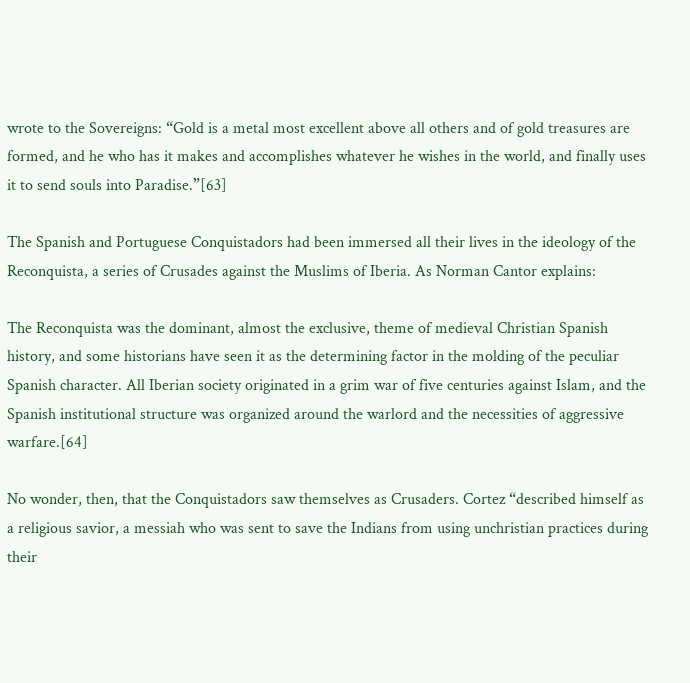wrote to the Sovereigns: “Gold is a metal most excellent above all others and of gold treasures are formed, and he who has it makes and accomplishes whatever he wishes in the world, and finally uses it to send souls into Paradise.”[63]

The Spanish and Portuguese Conquistadors had been immersed all their lives in the ideology of the Reconquista, a series of Crusades against the Muslims of Iberia. As Norman Cantor explains:

The Reconquista was the dominant, almost the exclusive, theme of medieval Christian Spanish history, and some historians have seen it as the determining factor in the molding of the peculiar Spanish character. All Iberian society originated in a grim war of five centuries against Islam, and the Spanish institutional structure was organized around the warlord and the necessities of aggressive warfare.[64]

No wonder, then, that the Conquistadors saw themselves as Crusaders. Cortez “described himself as a religious savior, a messiah who was sent to save the Indians from using unchristian practices during their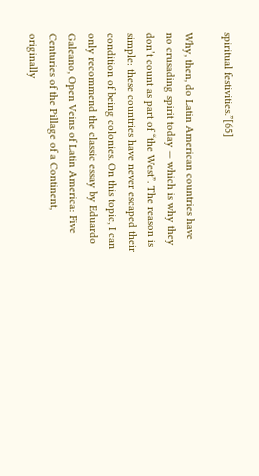spiritual festivities.”[65]

Why, then, do Latin American countries have no crusading spirit today — which is why they don’t count as part of “the West”. The reason is simple: these countries have never escaped their condition of being colonies. On this topic, I can only recommend the classic essay by Eduardo Galeano, Open Veins of Latin America: Five Centuries of the Pillage of a Continent, originally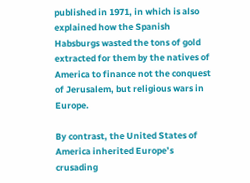published in 1971, in which is also explained how the Spanish Habsburgs wasted the tons of gold extracted for them by the natives of America to finance not the conquest of Jerusalem, but religious wars in Europe.

By contrast, the United States of America inherited Europe’s crusading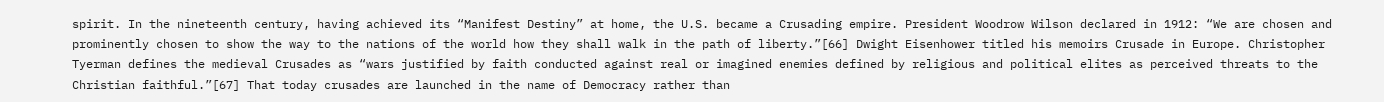spirit. In the nineteenth century, having achieved its “Manifest Destiny” at home, the U.S. became a Crusading empire. President Woodrow Wilson declared in 1912: “We are chosen and prominently chosen to show the way to the nations of the world how they shall walk in the path of liberty.”[66] Dwight Eisenhower titled his memoirs Crusade in Europe. Christopher Tyerman defines the medieval Crusades as “wars justified by faith conducted against real or imagined enemies defined by religious and political elites as perceived threats to the Christian faithful.”[67] That today crusades are launched in the name of Democracy rather than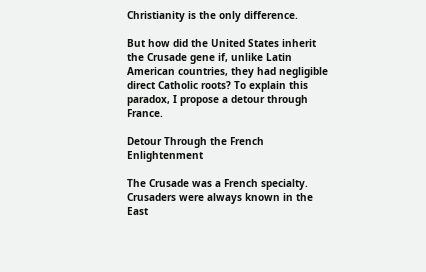Christianity is the only difference.

But how did the United States inherit the Crusade gene if, unlike Latin American countries, they had negligible direct Catholic roots? To explain this paradox, I propose a detour through France.

Detour Through the French Enlightenment

The Crusade was a French specialty. Crusaders were always known in the East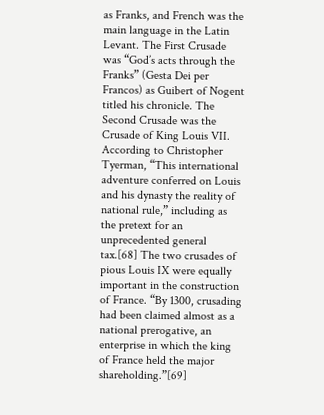as Franks, and French was the main language in the Latin Levant. The First Crusade was “God’s acts through the Franks” (Gesta Dei per Francos) as Guibert of Nogent titled his chronicle. The Second Crusade was the Crusade of King Louis VII. According to Christopher Tyerman, “This international adventure conferred on Louis and his dynasty the reality of national rule,” including as the pretext for an unprecedented general tax.[68] The two crusades of pious Louis IX were equally important in the construction of France. “By 1300, crusading had been claimed almost as a national prerogative, an enterprise in which the king of France held the major shareholding.”[69]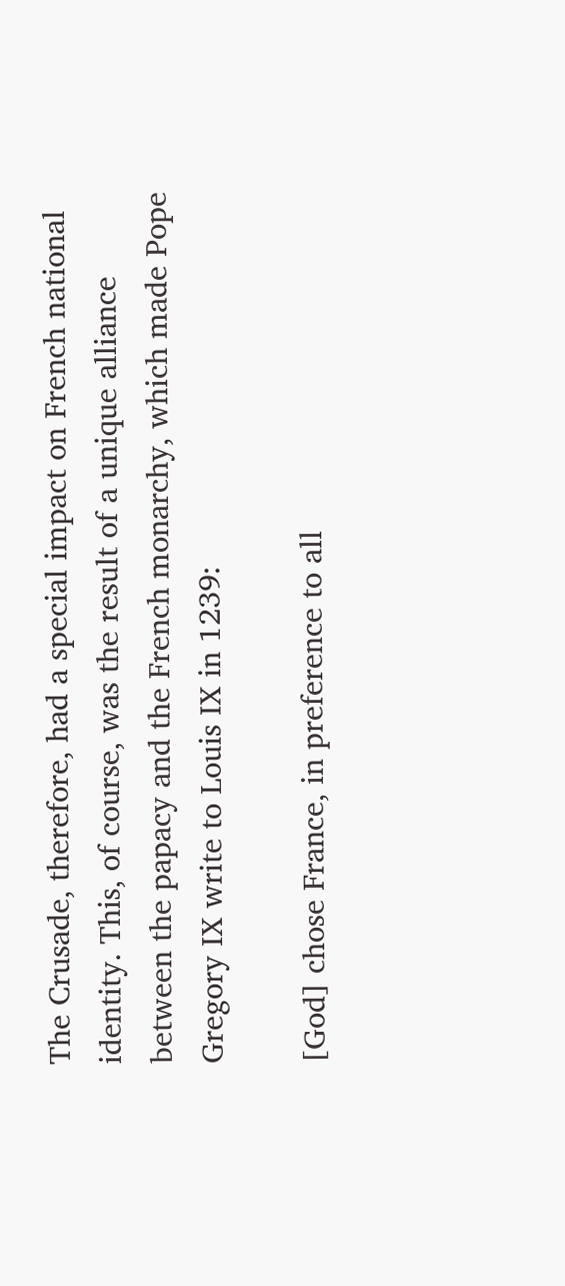The Crusade, therefore, had a special impact on French national identity. This, of course, was the result of a unique alliance between the papacy and the French monarchy, which made Pope Gregory IX write to Louis IX in 1239:

[God] chose France, in preference to all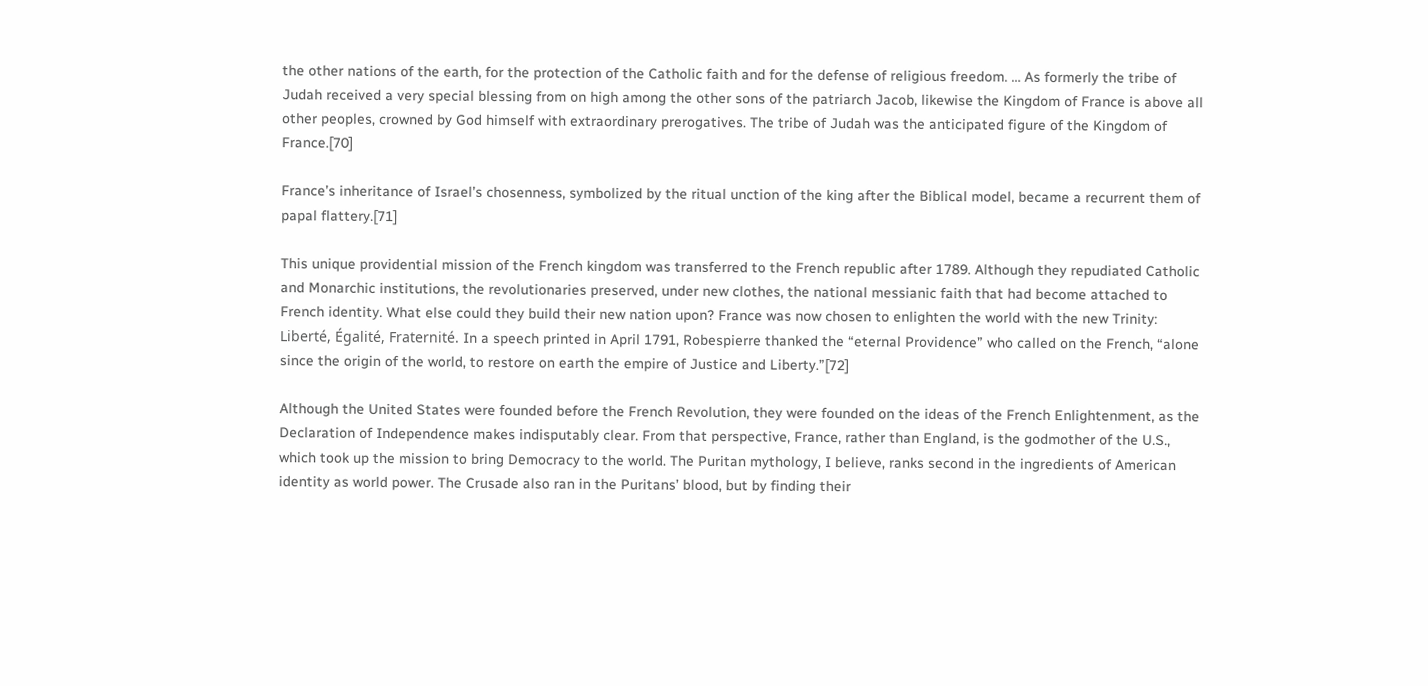the other nations of the earth, for the protection of the Catholic faith and for the defense of religious freedom. … As formerly the tribe of Judah received a very special blessing from on high among the other sons of the patriarch Jacob, likewise the Kingdom of France is above all other peoples, crowned by God himself with extraordinary prerogatives. The tribe of Judah was the anticipated figure of the Kingdom of France.[70]

France’s inheritance of Israel’s chosenness, symbolized by the ritual unction of the king after the Biblical model, became a recurrent them of papal flattery.[71]

This unique providential mission of the French kingdom was transferred to the French republic after 1789. Although they repudiated Catholic and Monarchic institutions, the revolutionaries preserved, under new clothes, the national messianic faith that had become attached to French identity. What else could they build their new nation upon? France was now chosen to enlighten the world with the new Trinity: Liberté, Égalité, Fraternité. In a speech printed in April 1791, Robespierre thanked the “eternal Providence” who called on the French, “alone since the origin of the world, to restore on earth the empire of Justice and Liberty.”[72]

Although the United States were founded before the French Revolution, they were founded on the ideas of the French Enlightenment, as the Declaration of Independence makes indisputably clear. From that perspective, France, rather than England, is the godmother of the U.S., which took up the mission to bring Democracy to the world. The Puritan mythology, I believe, ranks second in the ingredients of American identity as world power. The Crusade also ran in the Puritans’ blood, but by finding their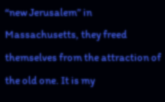“new Jerusalem” in Massachusetts, they freed themselves from the attraction of the old one. It is my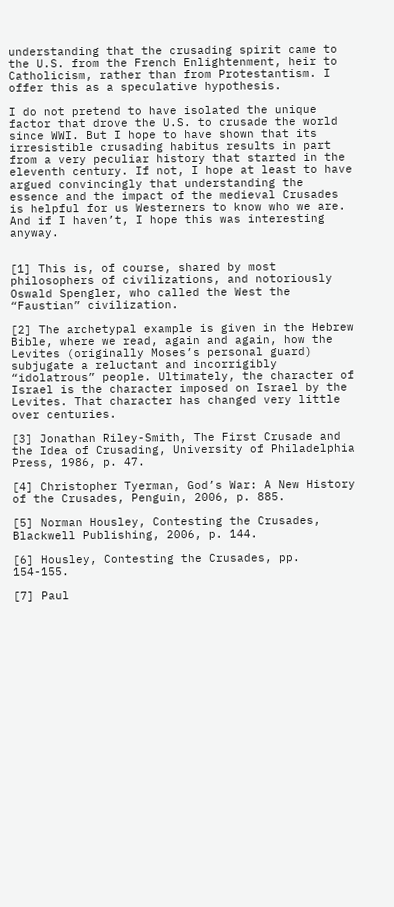understanding that the crusading spirit came to the U.S. from the French Enlightenment, heir to Catholicism, rather than from Protestantism. I offer this as a speculative hypothesis.

I do not pretend to have isolated the unique factor that drove the U.S. to crusade the world since WWI. But I hope to have shown that its irresistible crusading habitus results in part from a very peculiar history that started in the eleventh century. If not, I hope at least to have argued convincingly that understanding the essence and the impact of the medieval Crusades is helpful for us Westerners to know who we are. And if I haven’t, I hope this was interesting anyway.


[1] This is, of course, shared by most philosophers of civilizations, and notoriously Oswald Spengler, who called the West the “Faustian” civilization.

[2] The archetypal example is given in the Hebrew Bible, where we read, again and again, how the Levites (originally Moses’s personal guard) subjugate a reluctant and incorrigibly “idolatrous” people. Ultimately, the character of Israel is the character imposed on Israel by the Levites. That character has changed very little over centuries.

[3] Jonathan Riley-Smith, The First Crusade and the Idea of Crusading, University of Philadelphia Press, 1986, p. 47.

[4] Christopher Tyerman, God’s War: A New History of the Crusades, Penguin, 2006, p. 885.

[5] Norman Housley, Contesting the Crusades, Blackwell Publishing, 2006, p. 144.

[6] Housley, Contesting the Crusades, pp. 154-155.

[7] Paul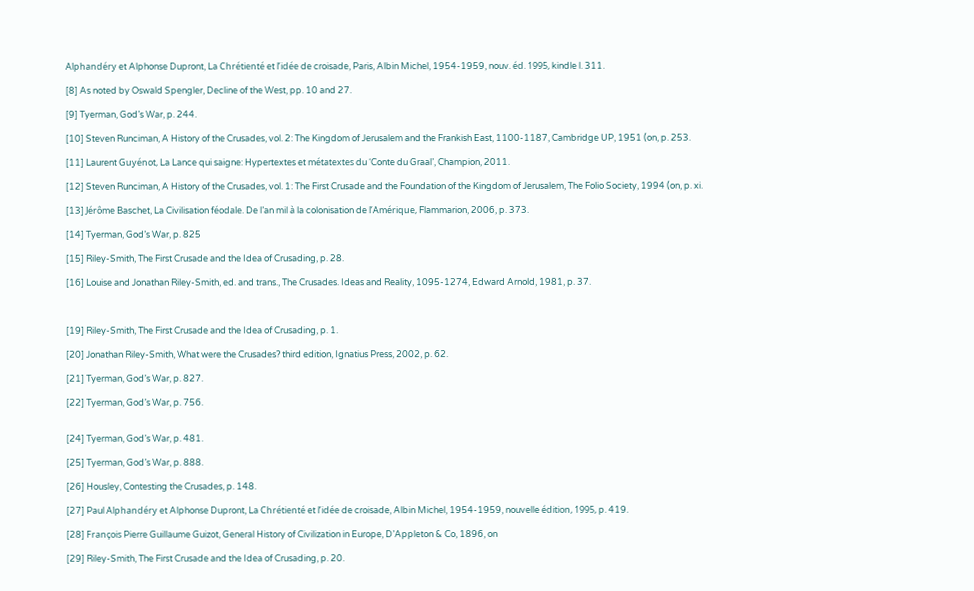Alphandéry et Alphonse Dupront, La Chrétienté et l’idée de croisade, Paris, Albin Michel, 1954-1959, nouv. éd. 1995, kindle l. 311.

[8] As noted by Oswald Spengler, Decline of the West, pp. 10 and 27.

[9] Tyerman, God’s War, p. 244.

[10] Steven Runciman, A History of the Crusades, vol. 2: The Kingdom of Jerusalem and the Frankish East, 1100-1187, Cambridge UP, 1951 (on, p. 253.

[11] Laurent Guyénot, La Lance qui saigne: Hypertextes et métatextes du ‘Conte du Graal’, Champion, 2011.

[12] Steven Runciman, A History of the Crusades, vol. 1: The First Crusade and the Foundation of the Kingdom of Jerusalem, The Folio Society, 1994 (on, p. xi.

[13] Jérôme Baschet, La Civilisation féodale. De l’an mil à la colonisation de l’Amérique, Flammarion, 2006, p. 373.

[14] Tyerman, God’s War, p. 825

[15] Riley-Smith, The First Crusade and the Idea of Crusading, p. 28.

[16] Louise and Jonathan Riley-Smith, ed. and trans., The Crusades. Ideas and Reality, 1095-1274, Edward Arnold, 1981, p. 37.



[19] Riley-Smith, The First Crusade and the Idea of Crusading, p. 1.

[20] Jonathan Riley-Smith, What were the Crusades? third edition, Ignatius Press, 2002, p. 62.

[21] Tyerman, God’s War, p. 827.

[22] Tyerman, God’s War, p. 756.


[24] Tyerman, God’s War, p. 481.

[25] Tyerman, God’s War, p. 888.

[26] Housley, Contesting the Crusades, p. 148.

[27] Paul Alphandéry et Alphonse Dupront, La Chrétienté et l’idée de croisade, Albin Michel, 1954-1959, nouvelle édition, 1995, p. 419.

[28] François Pierre Guillaume Guizot, General History of Civilization in Europe, D’Appleton & Co, 1896, on

[29] Riley-Smith, The First Crusade and the Idea of Crusading, p. 20.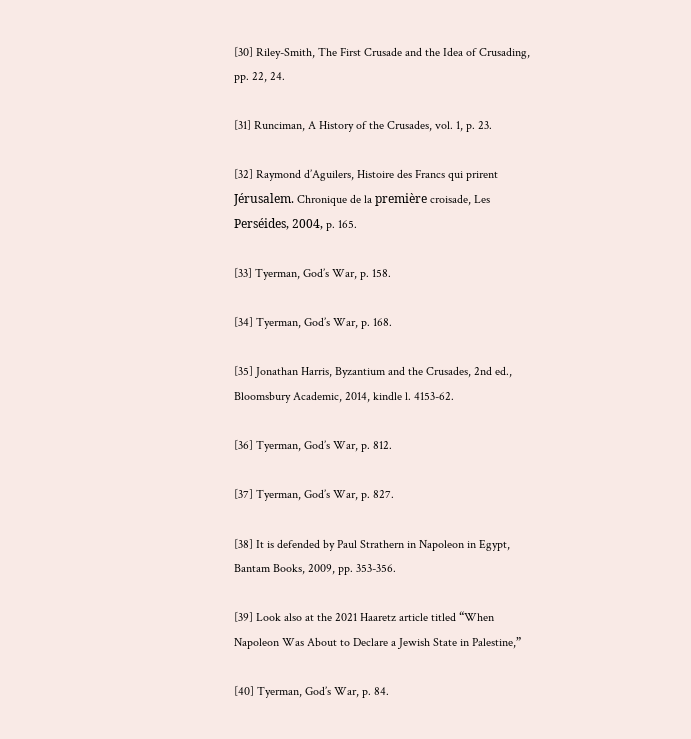[30] Riley-Smith, The First Crusade and the Idea of Crusading, pp. 22, 24.

[31] Runciman, A History of the Crusades, vol. 1, p. 23.

[32] Raymond d’Aguilers, Histoire des Francs qui prirent Jérusalem. Chronique de la première croisade, Les Perséides, 2004, p. 165.

[33] Tyerman, God’s War, p. 158.

[34] Tyerman, God’s War, p. 168.

[35] Jonathan Harris, Byzantium and the Crusades, 2nd ed., Bloomsbury Academic, 2014, kindle l. 4153-62.

[36] Tyerman, God’s War, p. 812.

[37] Tyerman, God’s War, p. 827.

[38] It is defended by Paul Strathern in Napoleon in Egypt, Bantam Books, 2009, pp. 353-356.

[39] Look also at the 2021 Haaretz article titled “When Napoleon Was About to Declare a Jewish State in Palestine,”

[40] Tyerman, God’s War, p. 84.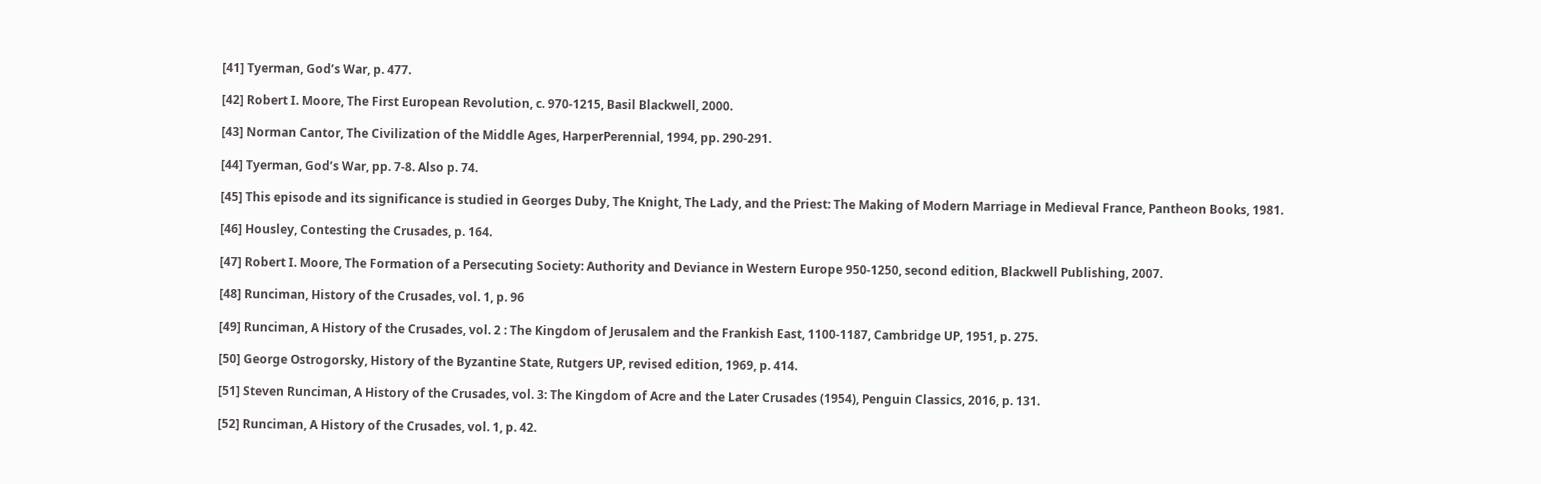[41] Tyerman, God’s War, p. 477.

[42] Robert I. Moore, The First European Revolution, c. 970-1215, Basil Blackwell, 2000.

[43] Norman Cantor, The Civilization of the Middle Ages, HarperPerennial, 1994, pp. 290-291.

[44] Tyerman, God’s War, pp. 7-8. Also p. 74.

[45] This episode and its significance is studied in Georges Duby, The Knight, The Lady, and the Priest: The Making of Modern Marriage in Medieval France, Pantheon Books, 1981.

[46] Housley, Contesting the Crusades, p. 164.

[47] Robert I. Moore, The Formation of a Persecuting Society: Authority and Deviance in Western Europe 950-1250, second edition, Blackwell Publishing, 2007.

[48] Runciman, History of the Crusades, vol. 1, p. 96

[49] Runciman, A History of the Crusades, vol. 2 : The Kingdom of Jerusalem and the Frankish East, 1100-1187, Cambridge UP, 1951, p. 275.

[50] George Ostrogorsky, History of the Byzantine State, Rutgers UP, revised edition, 1969, p. 414.

[51] Steven Runciman, A History of the Crusades, vol. 3: The Kingdom of Acre and the Later Crusades (1954), Penguin Classics, 2016, p. 131.

[52] Runciman, A History of the Crusades, vol. 1, p. 42.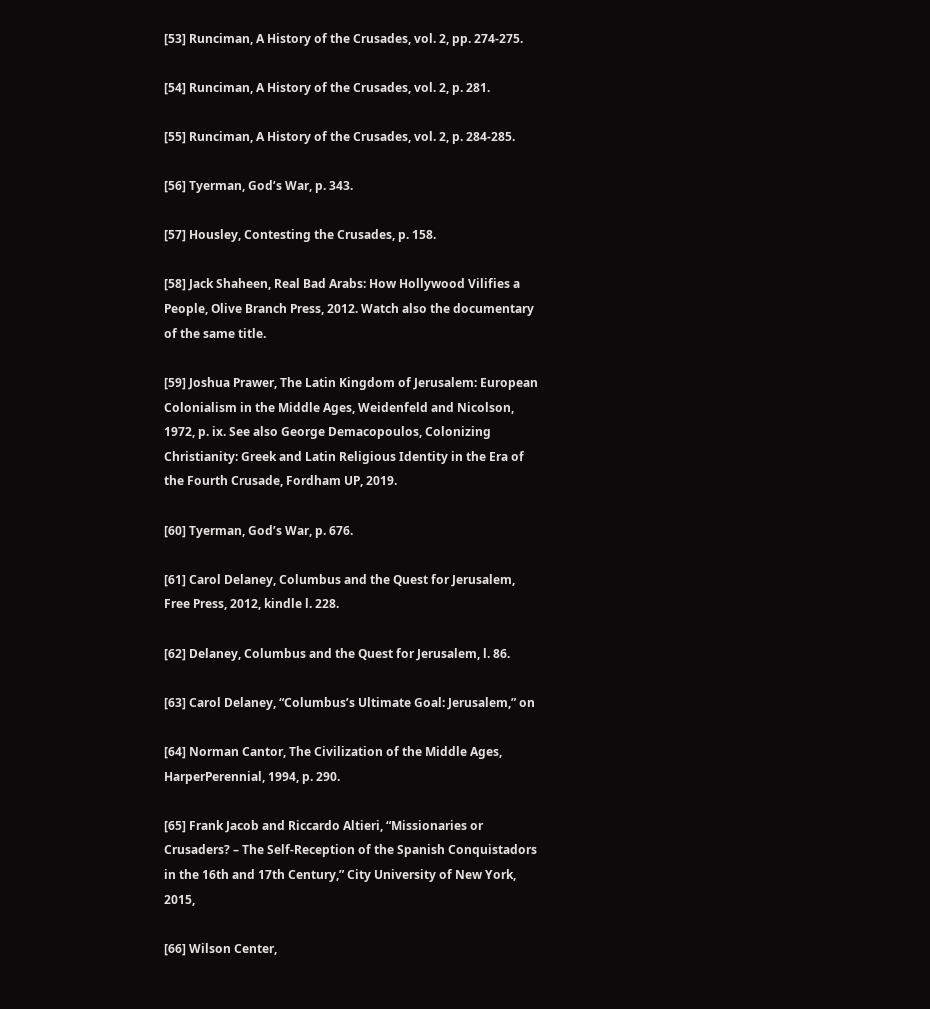[53] Runciman, A History of the Crusades, vol. 2, pp. 274-275.

[54] Runciman, A History of the Crusades, vol. 2, p. 281.

[55] Runciman, A History of the Crusades, vol. 2, p. 284-285.

[56] Tyerman, God’s War, p. 343.

[57] Housley, Contesting the Crusades, p. 158.

[58] Jack Shaheen, Real Bad Arabs: How Hollywood Vilifies a People, Olive Branch Press, 2012. Watch also the documentary of the same title.

[59] Joshua Prawer, The Latin Kingdom of Jerusalem: European Colonialism in the Middle Ages, Weidenfeld and Nicolson, 1972, p. ix. See also George Demacopoulos, Colonizing Christianity: Greek and Latin Religious Identity in the Era of the Fourth Crusade, Fordham UP, 2019.

[60] Tyerman, God’s War, p. 676.

[61] Carol Delaney, Columbus and the Quest for Jerusalem, Free Press, 2012, kindle l. 228.

[62] Delaney, Columbus and the Quest for Jerusalem, l. 86.

[63] Carol Delaney, “Columbus’s Ultimate Goal: Jerusalem,” on

[64] Norman Cantor, The Civilization of the Middle Ages, HarperPerennial, 1994, p. 290.

[65] Frank Jacob and Riccardo Altieri, “Missionaries or Crusaders? – The Self-Reception of the Spanish Conquistadors in the 16th and 17th Century,” City University of New York, 2015,

[66] Wilson Center,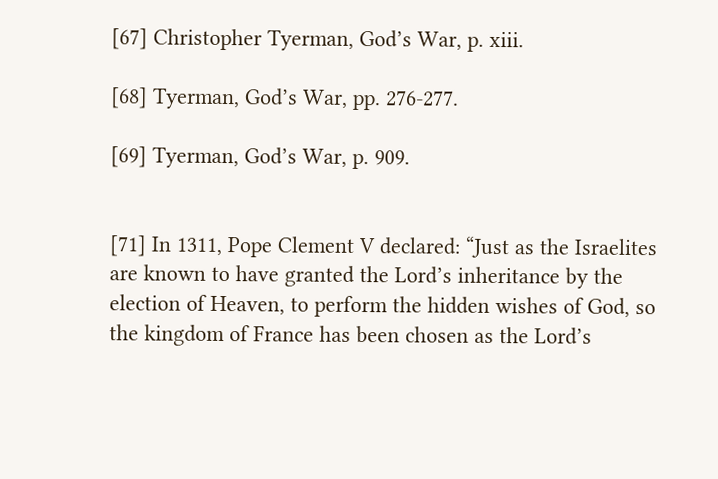[67] Christopher Tyerman, God’s War, p. xiii.

[68] Tyerman, God’s War, pp. 276-277.

[69] Tyerman, God’s War, p. 909.


[71] In 1311, Pope Clement V declared: “Just as the Israelites are known to have granted the Lord’s inheritance by the election of Heaven, to perform the hidden wishes of God, so the kingdom of France has been chosen as the Lord’s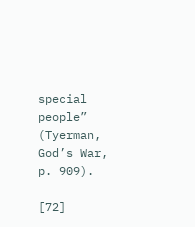special people” (Tyerman, God’s War, p. 909).

[72]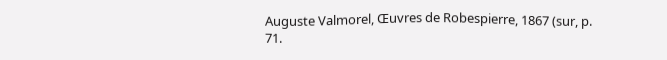Auguste Valmorel, Œuvres de Robespierre, 1867 (sur, p. 71.